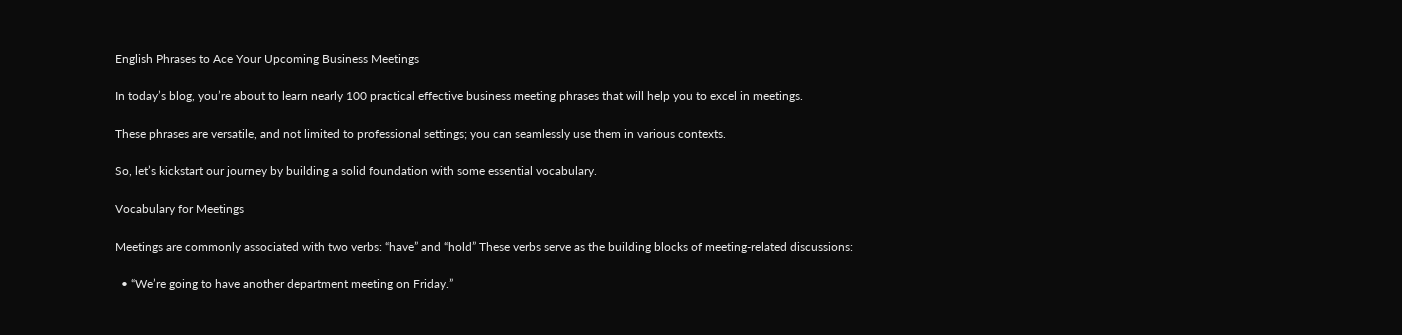English Phrases to Ace Your Upcoming Business Meetings

In today’s blog, you’re about to learn nearly 100 practical effective business meeting phrases that will help you to excel in meetings.

These phrases are versatile, and not limited to professional settings; you can seamlessly use them in various contexts.

So, let’s kickstart our journey by building a solid foundation with some essential vocabulary.

Vocabulary for Meetings

Meetings are commonly associated with two verbs: “have” and “hold” These verbs serve as the building blocks of meeting-related discussions:

  • “We’re going to have another department meeting on Friday.”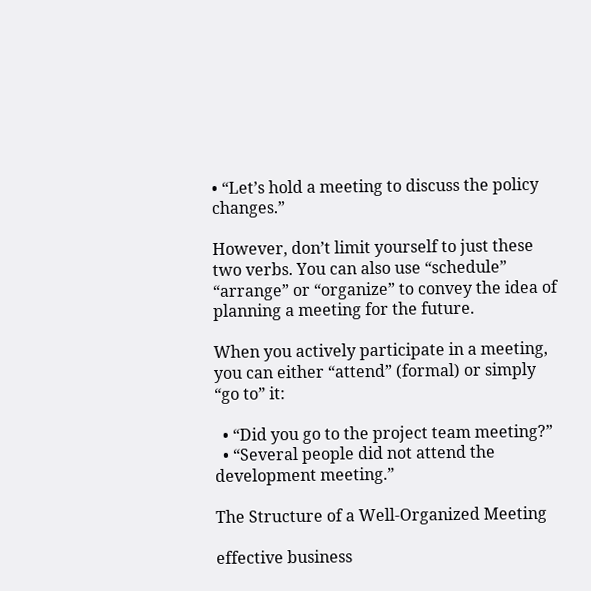• “Let’s hold a meeting to discuss the policy changes.”

However, don’t limit yourself to just these two verbs. You can also use “schedule” “arrange” or “organize” to convey the idea of planning a meeting for the future.

When you actively participate in a meeting, you can either “attend” (formal) or simply “go to” it:

  • “Did you go to the project team meeting?”
  • “Several people did not attend the development meeting.”

The Structure of a Well-Organized Meeting

effective business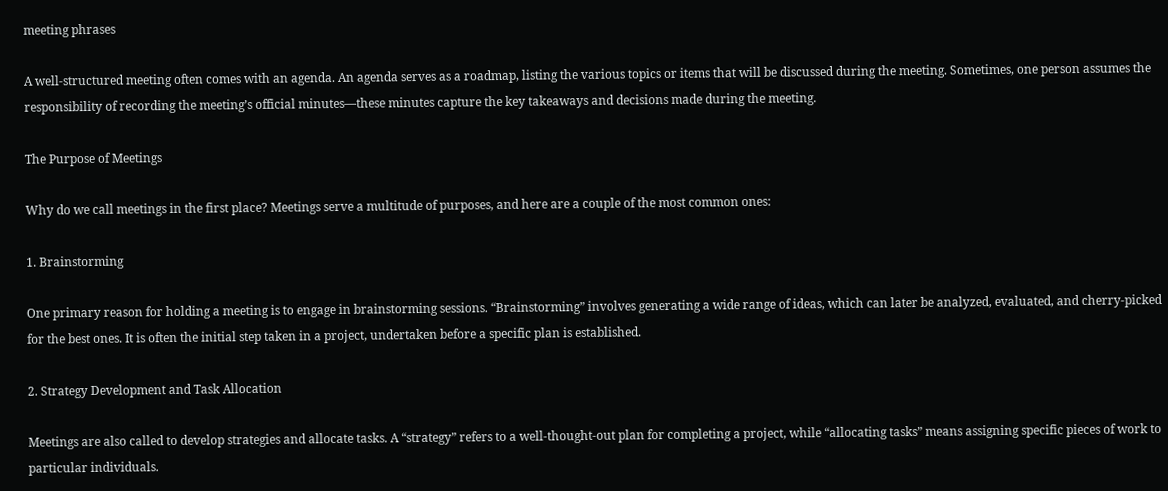meeting phrases

A well-structured meeting often comes with an agenda. An agenda serves as a roadmap, listing the various topics or items that will be discussed during the meeting. Sometimes, one person assumes the responsibility of recording the meeting’s official minutes—these minutes capture the key takeaways and decisions made during the meeting.

The Purpose of Meetings

Why do we call meetings in the first place? Meetings serve a multitude of purposes, and here are a couple of the most common ones:

1. Brainstorming

One primary reason for holding a meeting is to engage in brainstorming sessions. “Brainstorming” involves generating a wide range of ideas, which can later be analyzed, evaluated, and cherry-picked for the best ones. It is often the initial step taken in a project, undertaken before a specific plan is established.

2. Strategy Development and Task Allocation

Meetings are also called to develop strategies and allocate tasks. A “strategy” refers to a well-thought-out plan for completing a project, while “allocating tasks” means assigning specific pieces of work to particular individuals.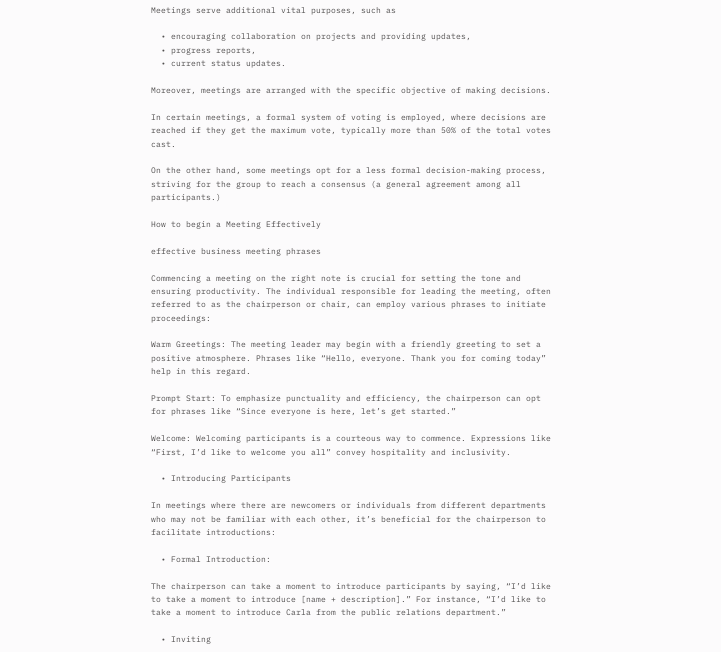Meetings serve additional vital purposes, such as

  • encouraging collaboration on projects and providing updates,
  • progress reports,
  • current status updates.

Moreover, meetings are arranged with the specific objective of making decisions.

In certain meetings, a formal system of voting is employed, where decisions are reached if they get the maximum vote, typically more than 50% of the total votes cast.

On the other hand, some meetings opt for a less formal decision-making process, striving for the group to reach a consensus (a general agreement among all participants.)

How to begin a Meeting Effectively

effective business meeting phrases

Commencing a meeting on the right note is crucial for setting the tone and ensuring productivity. The individual responsible for leading the meeting, often referred to as the chairperson or chair, can employ various phrases to initiate proceedings:

Warm Greetings: The meeting leader may begin with a friendly greeting to set a positive atmosphere. Phrases like “Hello, everyone. Thank you for coming today” help in this regard.

Prompt Start: To emphasize punctuality and efficiency, the chairperson can opt for phrases like “Since everyone is here, let’s get started.”

Welcome: Welcoming participants is a courteous way to commence. Expressions like “First, I’d like to welcome you all” convey hospitality and inclusivity.

  • Introducing Participants

In meetings where there are newcomers or individuals from different departments who may not be familiar with each other, it’s beneficial for the chairperson to facilitate introductions:

  • Formal Introduction:

The chairperson can take a moment to introduce participants by saying, “I’d like to take a moment to introduce [name + description].” For instance, “I’d like to take a moment to introduce Carla from the public relations department.”

  • Inviting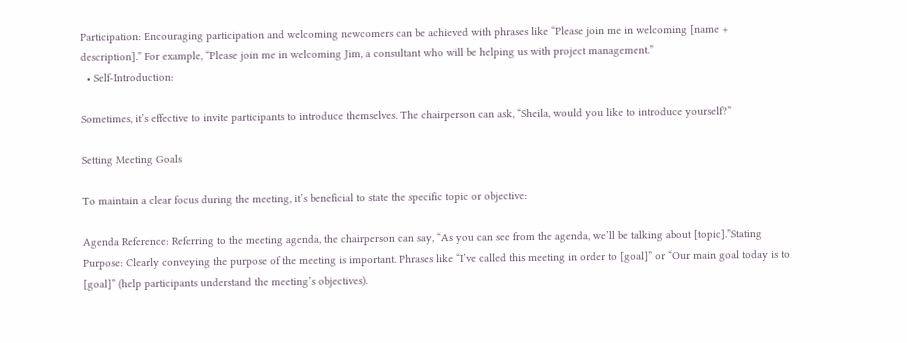Participation: Encouraging participation and welcoming newcomers can be achieved with phrases like “Please join me in welcoming [name + description].” For example, “Please join me in welcoming Jim, a consultant who will be helping us with project management.”
  • Self-Introduction:

Sometimes, it’s effective to invite participants to introduce themselves. The chairperson can ask, “Sheila, would you like to introduce yourself?”

Setting Meeting Goals

To maintain a clear focus during the meeting, it’s beneficial to state the specific topic or objective:

Agenda Reference: Referring to the meeting agenda, the chairperson can say, “As you can see from the agenda, we’ll be talking about [topic].”Stating Purpose: Clearly conveying the purpose of the meeting is important. Phrases like “I’ve called this meeting in order to [goal]” or “Our main goal today is to [goal]” (help participants understand the meeting’s objectives).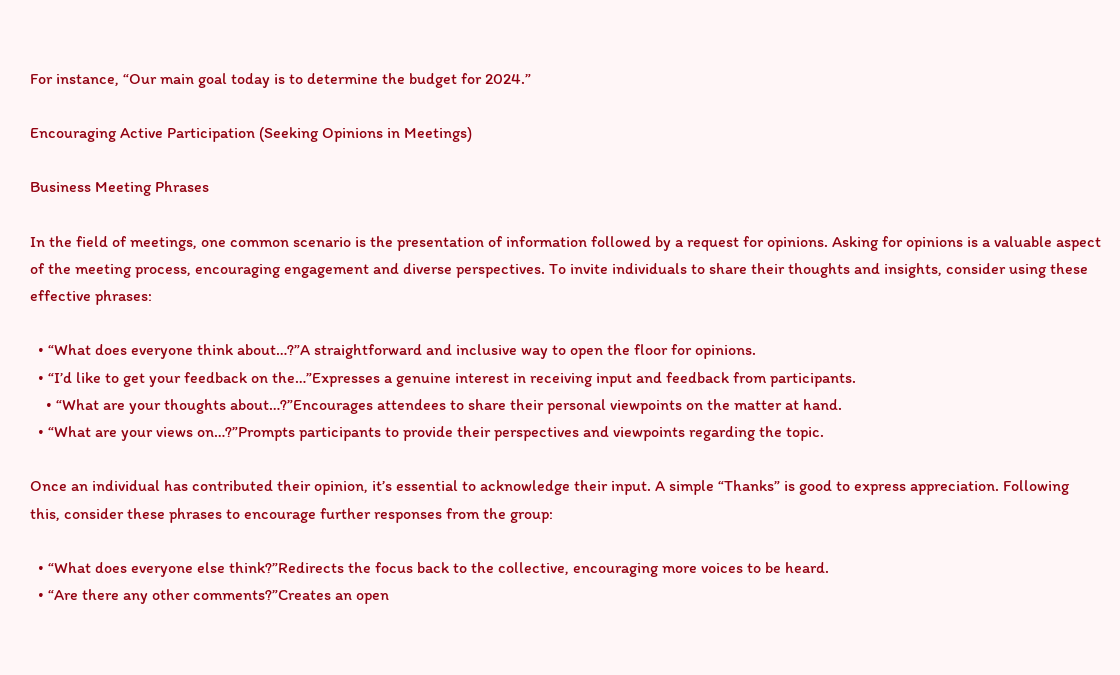For instance, “Our main goal today is to determine the budget for 2024.”

Encouraging Active Participation (Seeking Opinions in Meetings)

Business Meeting Phrases

In the field of meetings, one common scenario is the presentation of information followed by a request for opinions. Asking for opinions is a valuable aspect of the meeting process, encouraging engagement and diverse perspectives. To invite individuals to share their thoughts and insights, consider using these effective phrases:

  • “What does everyone think about…?”A straightforward and inclusive way to open the floor for opinions.
  • “I’d like to get your feedback on the…”Expresses a genuine interest in receiving input and feedback from participants.
    • “What are your thoughts about…?”Encourages attendees to share their personal viewpoints on the matter at hand.
  • “What are your views on…?”Prompts participants to provide their perspectives and viewpoints regarding the topic.

Once an individual has contributed their opinion, it’s essential to acknowledge their input. A simple “Thanks” is good to express appreciation. Following this, consider these phrases to encourage further responses from the group:

  • “What does everyone else think?”Redirects the focus back to the collective, encouraging more voices to be heard.
  • “Are there any other comments?”Creates an open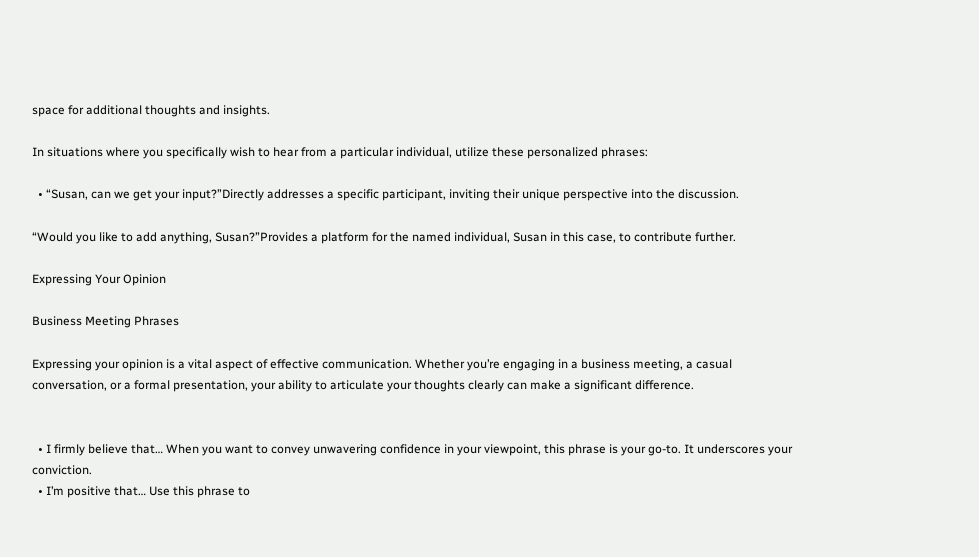space for additional thoughts and insights.

In situations where you specifically wish to hear from a particular individual, utilize these personalized phrases:

  • “Susan, can we get your input?”Directly addresses a specific participant, inviting their unique perspective into the discussion.

“Would you like to add anything, Susan?”Provides a platform for the named individual, Susan in this case, to contribute further.

Expressing Your Opinion

Business Meeting Phrases

Expressing your opinion is a vital aspect of effective communication. Whether you’re engaging in a business meeting, a casual conversation, or a formal presentation, your ability to articulate your thoughts clearly can make a significant difference.


  • I firmly believe that… When you want to convey unwavering confidence in your viewpoint, this phrase is your go-to. It underscores your conviction.
  • I’m positive that… Use this phrase to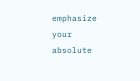emphasize your absolute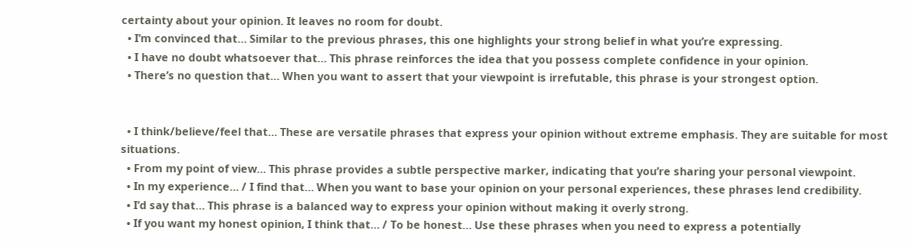certainty about your opinion. It leaves no room for doubt.
  • I’m convinced that… Similar to the previous phrases, this one highlights your strong belief in what you’re expressing.
  • I have no doubt whatsoever that… This phrase reinforces the idea that you possess complete confidence in your opinion.
  • There’s no question that… When you want to assert that your viewpoint is irrefutable, this phrase is your strongest option.


  • I think/believe/feel that… These are versatile phrases that express your opinion without extreme emphasis. They are suitable for most situations.
  • From my point of view… This phrase provides a subtle perspective marker, indicating that you’re sharing your personal viewpoint.
  • In my experience… / I find that… When you want to base your opinion on your personal experiences, these phrases lend credibility.
  • I’d say that… This phrase is a balanced way to express your opinion without making it overly strong.
  • If you want my honest opinion, I think that… / To be honest… Use these phrases when you need to express a potentially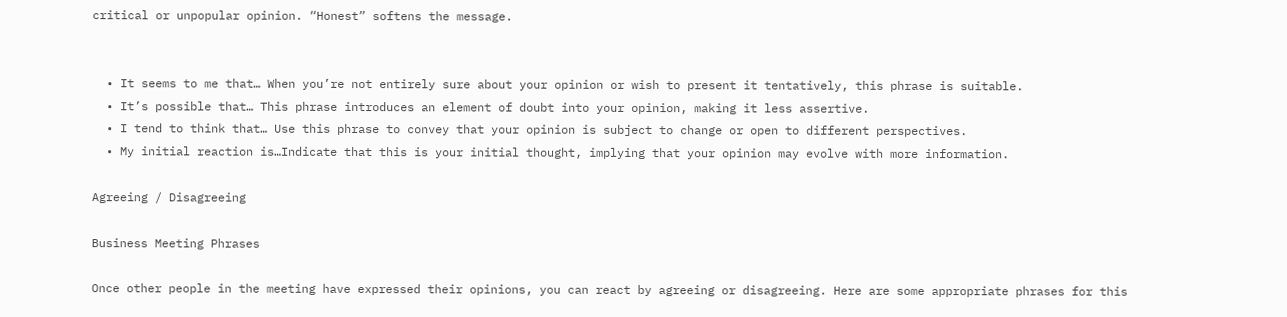critical or unpopular opinion. “Honest” softens the message.


  • It seems to me that… When you’re not entirely sure about your opinion or wish to present it tentatively, this phrase is suitable.
  • It’s possible that… This phrase introduces an element of doubt into your opinion, making it less assertive.
  • I tend to think that… Use this phrase to convey that your opinion is subject to change or open to different perspectives.
  • My initial reaction is…Indicate that this is your initial thought, implying that your opinion may evolve with more information.

Agreeing / Disagreeing

Business Meeting Phrases

Once other people in the meeting have expressed their opinions, you can react by agreeing or disagreeing. Here are some appropriate phrases for this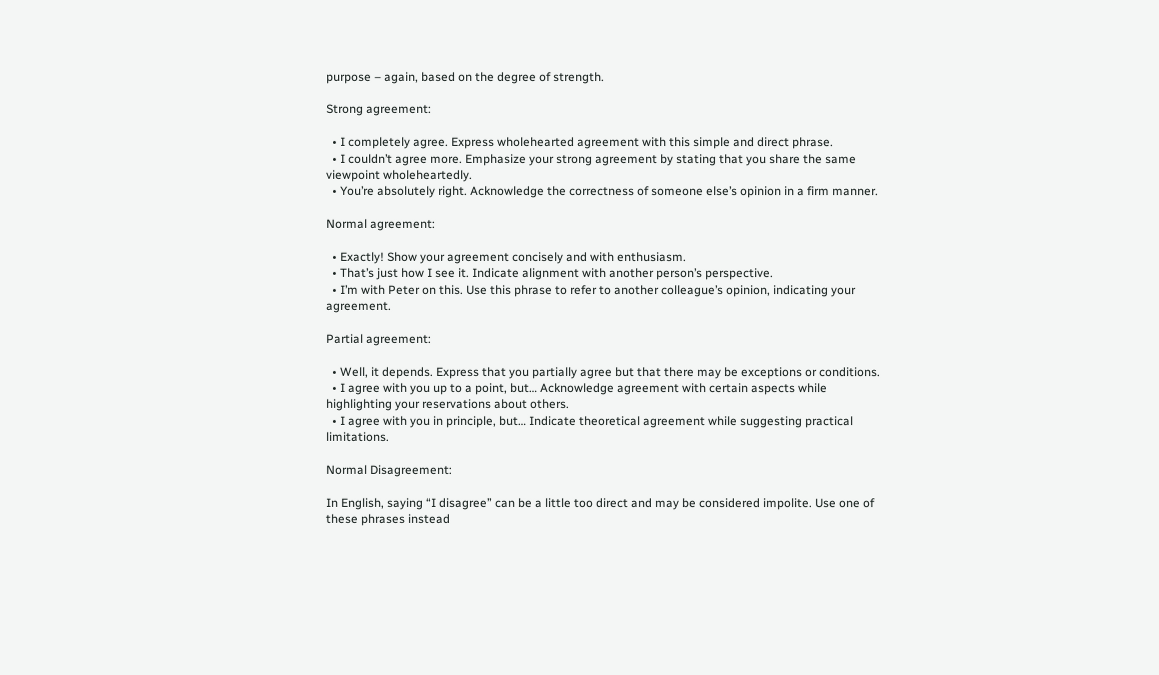purpose – again, based on the degree of strength.

Strong agreement:

  • I completely agree. Express wholehearted agreement with this simple and direct phrase.
  • I couldn’t agree more. Emphasize your strong agreement by stating that you share the same viewpoint wholeheartedly.
  • You’re absolutely right. Acknowledge the correctness of someone else’s opinion in a firm manner.

Normal agreement:

  • Exactly! Show your agreement concisely and with enthusiasm.
  • That’s just how I see it. Indicate alignment with another person’s perspective.
  • I’m with Peter on this. Use this phrase to refer to another colleague’s opinion, indicating your agreement.

Partial agreement:

  • Well, it depends. Express that you partially agree but that there may be exceptions or conditions.
  • I agree with you up to a point, but… Acknowledge agreement with certain aspects while highlighting your reservations about others.
  • I agree with you in principle, but… Indicate theoretical agreement while suggesting practical limitations.

Normal Disagreement:

In English, saying “I disagree” can be a little too direct and may be considered impolite. Use one of these phrases instead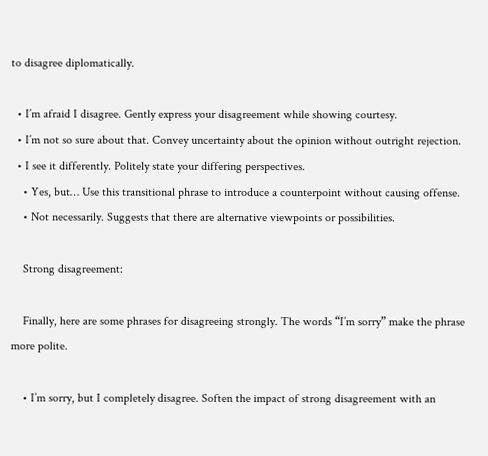to disagree diplomatically.

  • I’m afraid I disagree. Gently express your disagreement while showing courtesy.
  • I’m not so sure about that. Convey uncertainty about the opinion without outright rejection.
  • I see it differently. Politely state your differing perspectives.
    • Yes, but… Use this transitional phrase to introduce a counterpoint without causing offense.
    • Not necessarily. Suggests that there are alternative viewpoints or possibilities.

    Strong disagreement:

    Finally, here are some phrases for disagreeing strongly. The words “I’m sorry” make the phrase more polite.

    • I’m sorry, but I completely disagree. Soften the impact of strong disagreement with an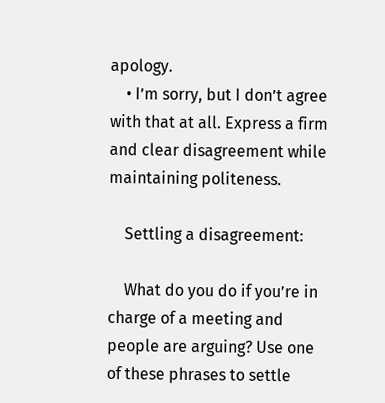apology.
    • I’m sorry, but I don’t agree with that at all. Express a firm and clear disagreement while maintaining politeness.

    Settling a disagreement:

    What do you do if you’re in charge of a meeting and people are arguing? Use one of these phrases to settle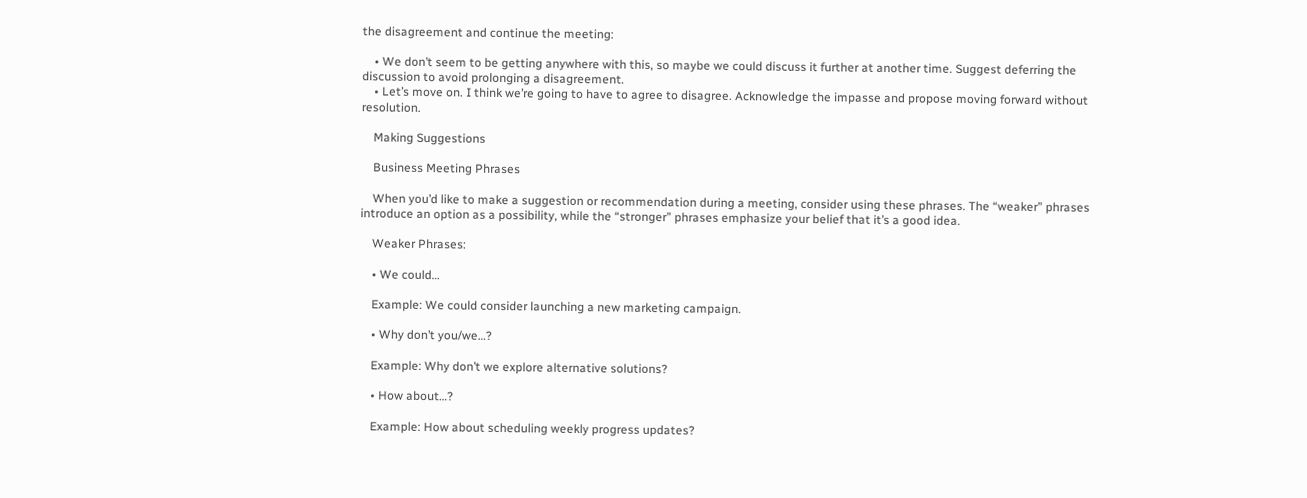the disagreement and continue the meeting:

    • We don’t seem to be getting anywhere with this, so maybe we could discuss it further at another time. Suggest deferring the discussion to avoid prolonging a disagreement.
    • Let’s move on. I think we’re going to have to agree to disagree. Acknowledge the impasse and propose moving forward without resolution.

    Making Suggestions

    Business Meeting Phrases

    When you’d like to make a suggestion or recommendation during a meeting, consider using these phrases. The “weaker” phrases introduce an option as a possibility, while the “stronger” phrases emphasize your belief that it’s a good idea.

    Weaker Phrases:

    • We could…

    Example: We could consider launching a new marketing campaign.

    • Why don’t you/we…?

    Example: Why don’t we explore alternative solutions?

    • How about…?

    Example: How about scheduling weekly progress updates?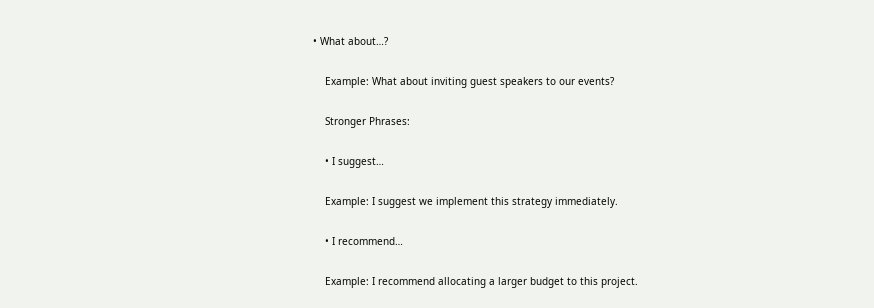• What about…?

    Example: What about inviting guest speakers to our events?

    Stronger Phrases:

    • I suggest…

    Example: I suggest we implement this strategy immediately.

    • I recommend…

    Example: I recommend allocating a larger budget to this project.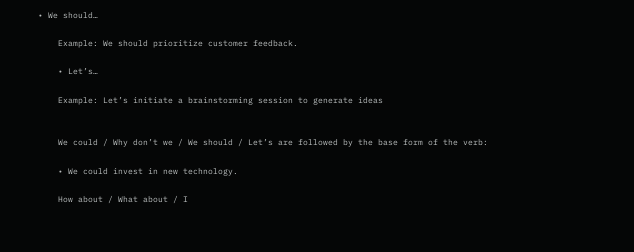• We should…

    Example: We should prioritize customer feedback.

    • Let’s…

    Example: Let’s initiate a brainstorming session to generate ideas


    We could / Why don’t we / We should / Let’s are followed by the base form of the verb:

    • We could invest in new technology.

    How about / What about / I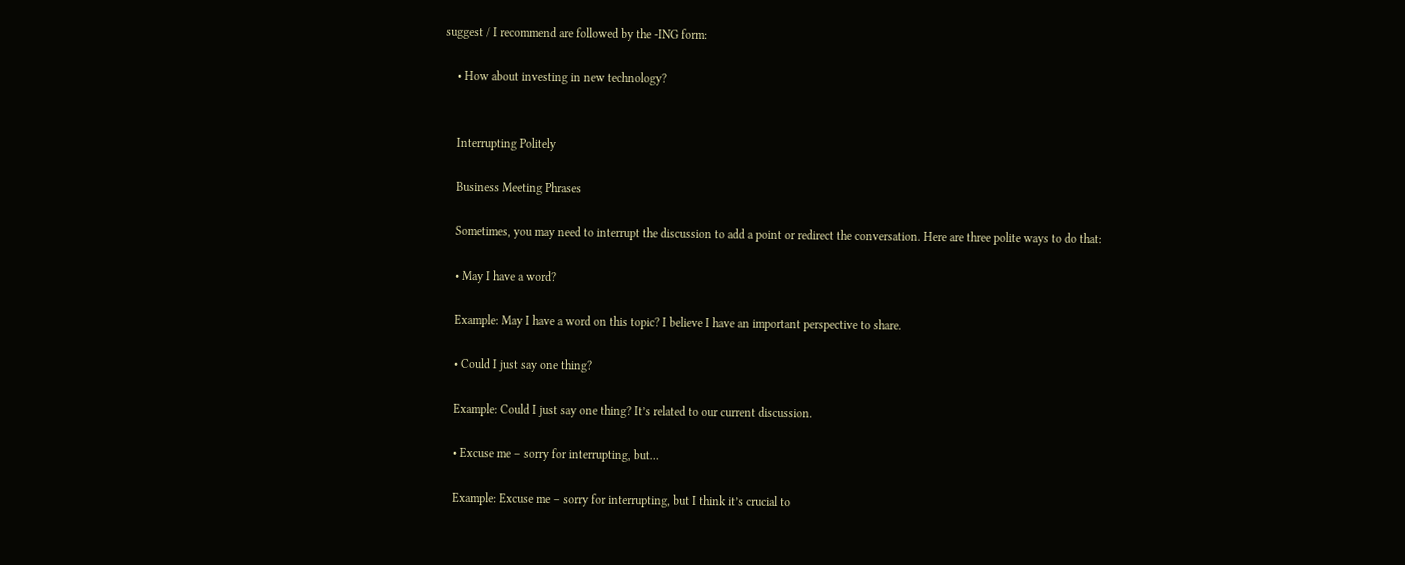suggest / I recommend are followed by the -ING form:

    • How about investing in new technology?


    Interrupting Politely

    Business Meeting Phrases

    Sometimes, you may need to interrupt the discussion to add a point or redirect the conversation. Here are three polite ways to do that:

    • May I have a word?

    Example: May I have a word on this topic? I believe I have an important perspective to share.

    • Could I just say one thing?

    Example: Could I just say one thing? It’s related to our current discussion.

    • Excuse me – sorry for interrupting, but…

    Example: Excuse me – sorry for interrupting, but I think it’s crucial to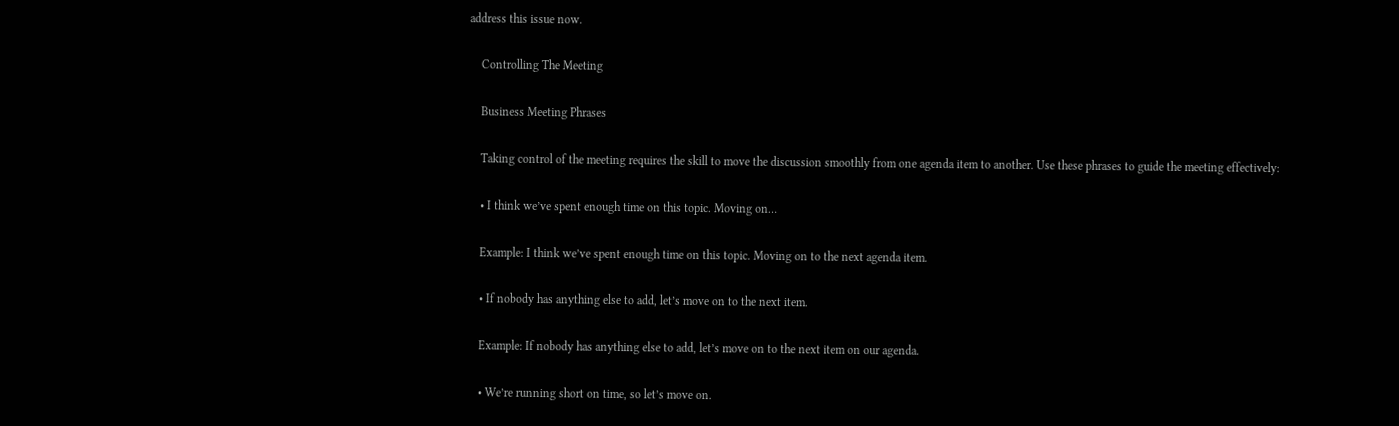address this issue now.

    Controlling The Meeting

    Business Meeting Phrases

    Taking control of the meeting requires the skill to move the discussion smoothly from one agenda item to another. Use these phrases to guide the meeting effectively:

    • I think we’ve spent enough time on this topic. Moving on…

    Example: I think we’ve spent enough time on this topic. Moving on to the next agenda item.

    • If nobody has anything else to add, let’s move on to the next item.

    Example: If nobody has anything else to add, let’s move on to the next item on our agenda.

    • We’re running short on time, so let’s move on.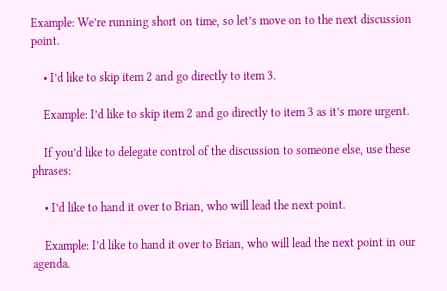Example: We’re running short on time, so let’s move on to the next discussion point.

    • I’d like to skip item 2 and go directly to item 3.

    Example: I’d like to skip item 2 and go directly to item 3 as it’s more urgent.

    If you’d like to delegate control of the discussion to someone else, use these phrases:

    • I’d like to hand it over to Brian, who will lead the next point.

    Example: I’d like to hand it over to Brian, who will lead the next point in our agenda.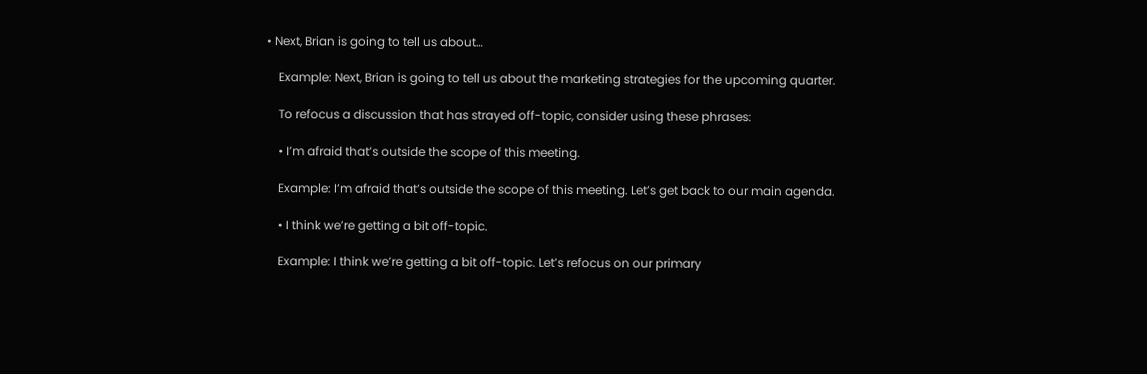• Next, Brian is going to tell us about…

    Example: Next, Brian is going to tell us about the marketing strategies for the upcoming quarter.

    To refocus a discussion that has strayed off-topic, consider using these phrases:

    • I’m afraid that’s outside the scope of this meeting.

    Example: I’m afraid that’s outside the scope of this meeting. Let’s get back to our main agenda.

    • I think we’re getting a bit off-topic.

    Example: I think we’re getting a bit off-topic. Let’s refocus on our primary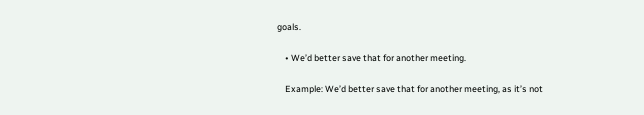goals.

    • We’d better save that for another meeting.

    Example: We’d better save that for another meeting, as it’s not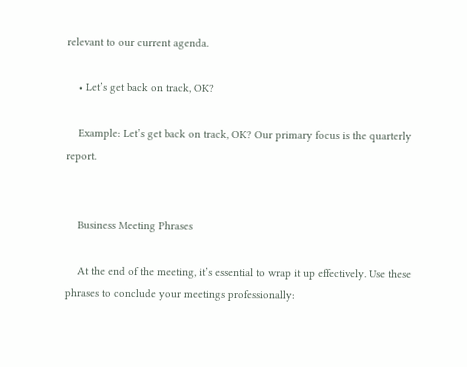relevant to our current agenda.

    • Let’s get back on track, OK?

    Example: Let’s get back on track, OK? Our primary focus is the quarterly report.


    Business Meeting Phrases

    At the end of the meeting, it’s essential to wrap it up effectively. Use these phrases to conclude your meetings professionally: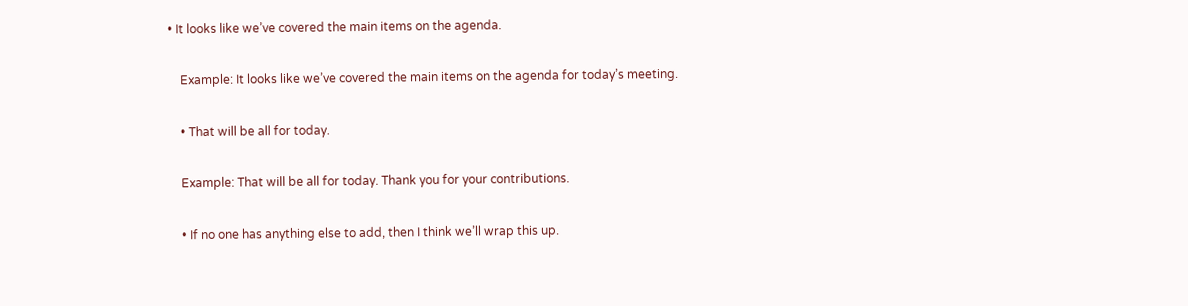• It looks like we’ve covered the main items on the agenda.

    Example: It looks like we’ve covered the main items on the agenda for today’s meeting.

    • That will be all for today.

    Example: That will be all for today. Thank you for your contributions.

    • If no one has anything else to add, then I think we’ll wrap this up.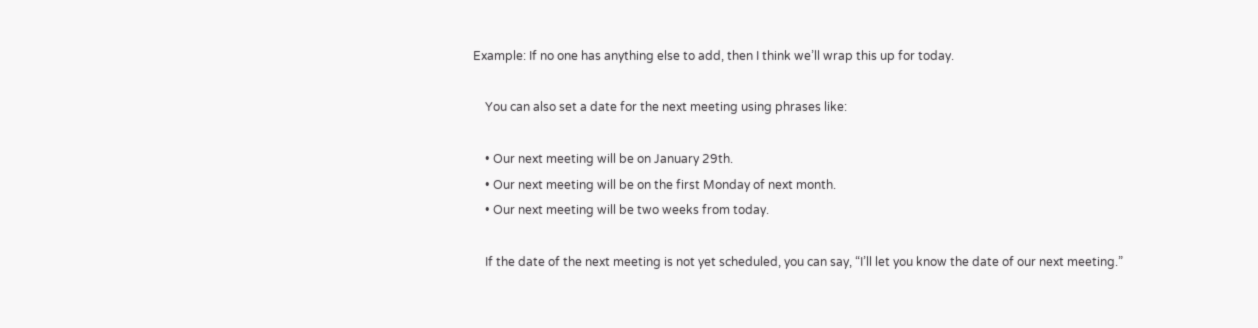Example: If no one has anything else to add, then I think we’ll wrap this up for today.

    You can also set a date for the next meeting using phrases like:

    • Our next meeting will be on January 29th.
    • Our next meeting will be on the first Monday of next month.
    • Our next meeting will be two weeks from today.

    If the date of the next meeting is not yet scheduled, you can say, “I’ll let you know the date of our next meeting.”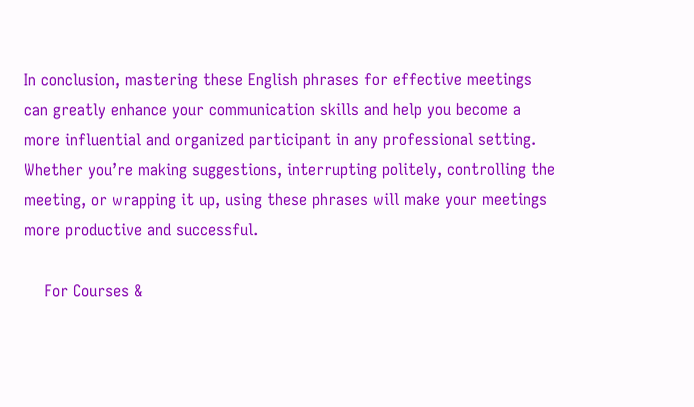In conclusion, mastering these English phrases for effective meetings can greatly enhance your communication skills and help you become a more influential and organized participant in any professional setting. Whether you’re making suggestions, interrupting politely, controlling the meeting, or wrapping it up, using these phrases will make your meetings more productive and successful.

    For Courses &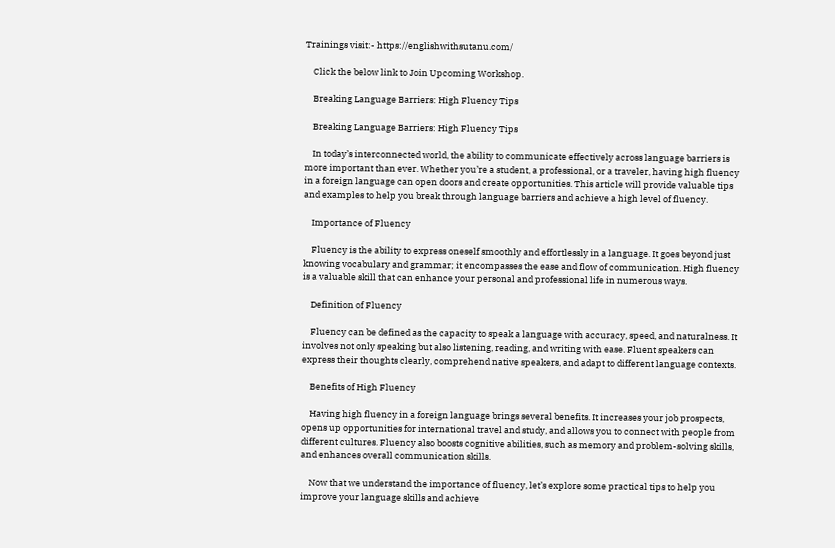Trainings visit:- https://englishwithsutanu.com/

    Click the below link to Join Upcoming Workshop.

    Breaking Language Barriers: High Fluency Tips

    Breaking Language Barriers: High Fluency Tips

    In today’s interconnected world, the ability to communicate effectively across language barriers is more important than ever. Whether you’re a student, a professional, or a traveler, having high fluency in a foreign language can open doors and create opportunities. This article will provide valuable tips and examples to help you break through language barriers and achieve a high level of fluency.

    Importance of Fluency

    Fluency is the ability to express oneself smoothly and effortlessly in a language. It goes beyond just knowing vocabulary and grammar; it encompasses the ease and flow of communication. High fluency is a valuable skill that can enhance your personal and professional life in numerous ways.

    Definition of Fluency

    Fluency can be defined as the capacity to speak a language with accuracy, speed, and naturalness. It involves not only speaking but also listening, reading, and writing with ease. Fluent speakers can express their thoughts clearly, comprehend native speakers, and adapt to different language contexts.

    Benefits of High Fluency

    Having high fluency in a foreign language brings several benefits. It increases your job prospects, opens up opportunities for international travel and study, and allows you to connect with people from different cultures. Fluency also boosts cognitive abilities, such as memory and problem-solving skills, and enhances overall communication skills.

    Now that we understand the importance of fluency, let’s explore some practical tips to help you improve your language skills and achieve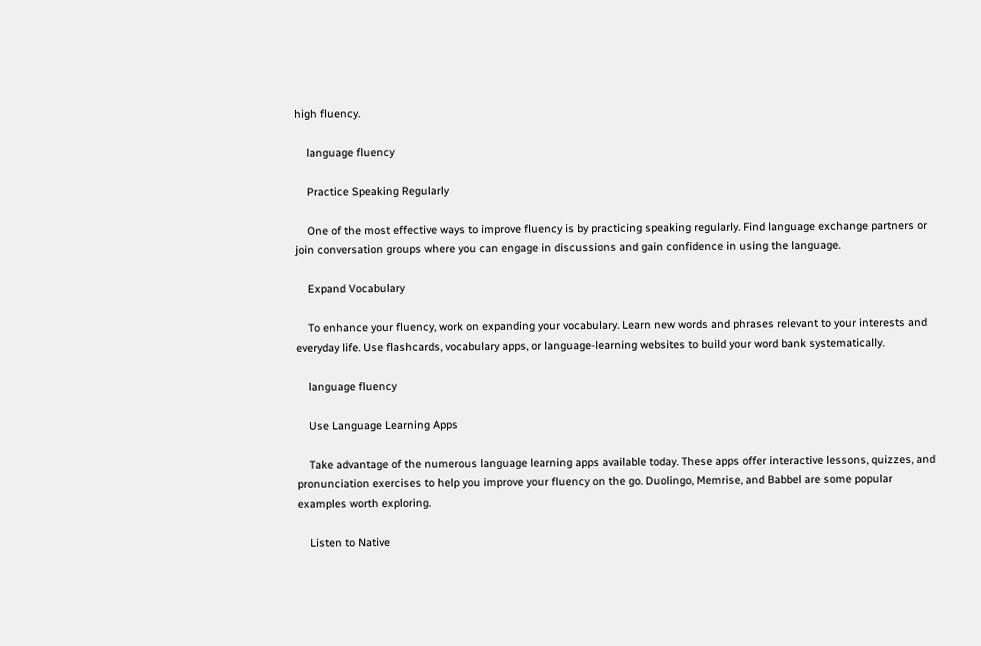high fluency.

    language fluency

    Practice Speaking Regularly

    One of the most effective ways to improve fluency is by practicing speaking regularly. Find language exchange partners or join conversation groups where you can engage in discussions and gain confidence in using the language.

    Expand Vocabulary

    To enhance your fluency, work on expanding your vocabulary. Learn new words and phrases relevant to your interests and everyday life. Use flashcards, vocabulary apps, or language-learning websites to build your word bank systematically.

    language fluency

    Use Language Learning Apps

    Take advantage of the numerous language learning apps available today. These apps offer interactive lessons, quizzes, and pronunciation exercises to help you improve your fluency on the go. Duolingo, Memrise, and Babbel are some popular examples worth exploring.

    Listen to Native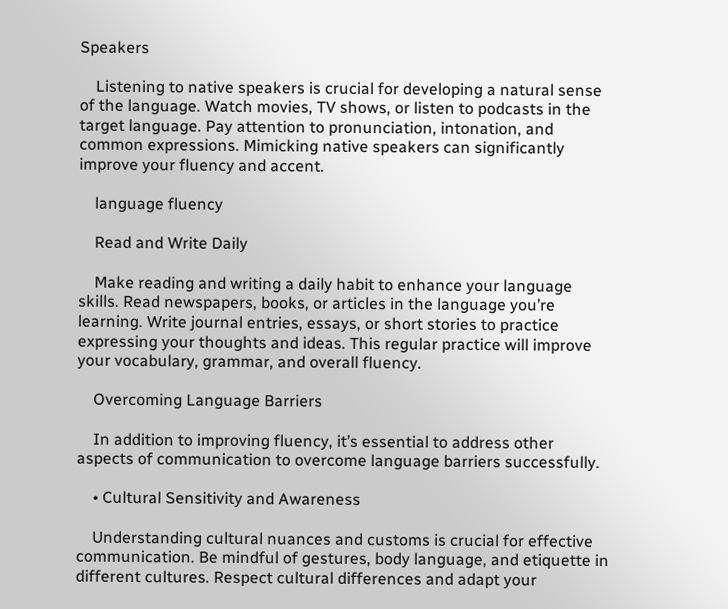Speakers

    Listening to native speakers is crucial for developing a natural sense of the language. Watch movies, TV shows, or listen to podcasts in the target language. Pay attention to pronunciation, intonation, and common expressions. Mimicking native speakers can significantly improve your fluency and accent.

    language fluency

    Read and Write Daily

    Make reading and writing a daily habit to enhance your language skills. Read newspapers, books, or articles in the language you’re learning. Write journal entries, essays, or short stories to practice expressing your thoughts and ideas. This regular practice will improve your vocabulary, grammar, and overall fluency.

    Overcoming Language Barriers

    In addition to improving fluency, it’s essential to address other aspects of communication to overcome language barriers successfully.

    • Cultural Sensitivity and Awareness

    Understanding cultural nuances and customs is crucial for effective communication. Be mindful of gestures, body language, and etiquette in different cultures. Respect cultural differences and adapt your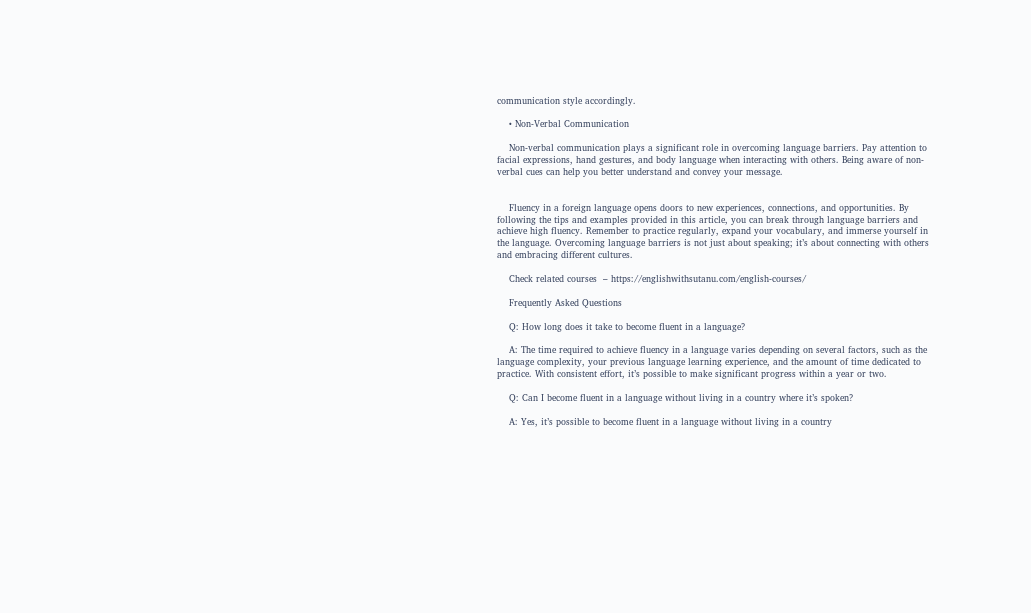communication style accordingly.

    • Non-Verbal Communication

    Non-verbal communication plays a significant role in overcoming language barriers. Pay attention to facial expressions, hand gestures, and body language when interacting with others. Being aware of non-verbal cues can help you better understand and convey your message.


    Fluency in a foreign language opens doors to new experiences, connections, and opportunities. By following the tips and examples provided in this article, you can break through language barriers and achieve high fluency. Remember to practice regularly, expand your vocabulary, and immerse yourself in the language. Overcoming language barriers is not just about speaking; it’s about connecting with others and embracing different cultures.

    Check related courses  – https://englishwithsutanu.com/english-courses/

    Frequently Asked Questions

    Q: How long does it take to become fluent in a language?

    A: The time required to achieve fluency in a language varies depending on several factors, such as the language complexity, your previous language learning experience, and the amount of time dedicated to practice. With consistent effort, it’s possible to make significant progress within a year or two.

    Q: Can I become fluent in a language without living in a country where it’s spoken?

    A: Yes, it’s possible to become fluent in a language without living in a country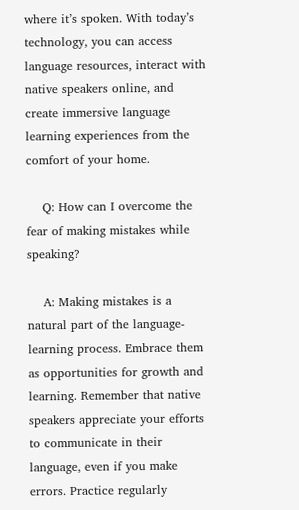where it’s spoken. With today’s technology, you can access language resources, interact with native speakers online, and create immersive language learning experiences from the comfort of your home.

    Q: How can I overcome the fear of making mistakes while speaking?

    A: Making mistakes is a natural part of the language-learning process. Embrace them as opportunities for growth and learning. Remember that native speakers appreciate your efforts to communicate in their language, even if you make errors. Practice regularly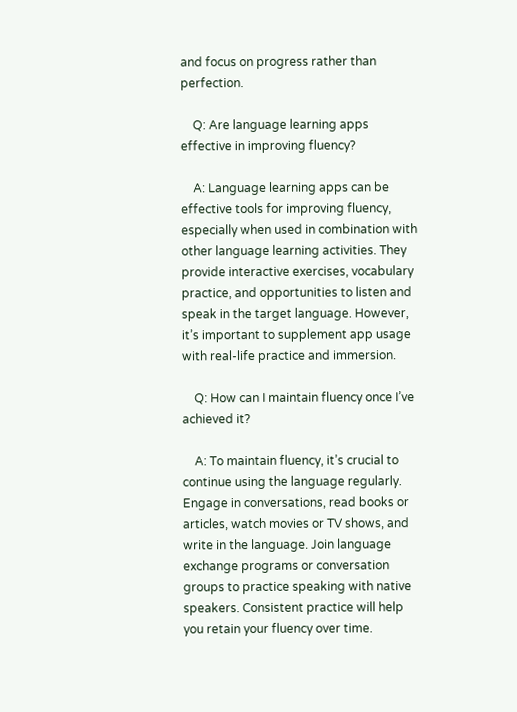and focus on progress rather than perfection.

    Q: Are language learning apps effective in improving fluency?

    A: Language learning apps can be effective tools for improving fluency, especially when used in combination with other language learning activities. They provide interactive exercises, vocabulary practice, and opportunities to listen and speak in the target language. However, it’s important to supplement app usage with real-life practice and immersion.

    Q: How can I maintain fluency once I’ve achieved it?

    A: To maintain fluency, it’s crucial to continue using the language regularly. Engage in conversations, read books or articles, watch movies or TV shows, and write in the language. Join language exchange programs or conversation groups to practice speaking with native speakers. Consistent practice will help you retain your fluency over time.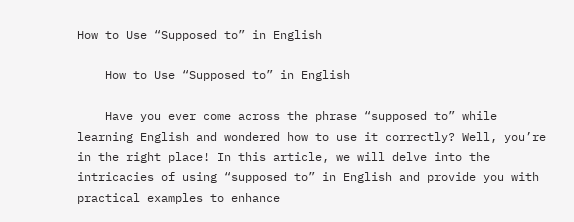How to Use “Supposed to” in English

    How to Use “Supposed to” in English

    Have you ever come across the phrase “supposed to” while learning English and wondered how to use it correctly? Well, you’re in the right place! In this article, we will delve into the intricacies of using “supposed to” in English and provide you with practical examples to enhance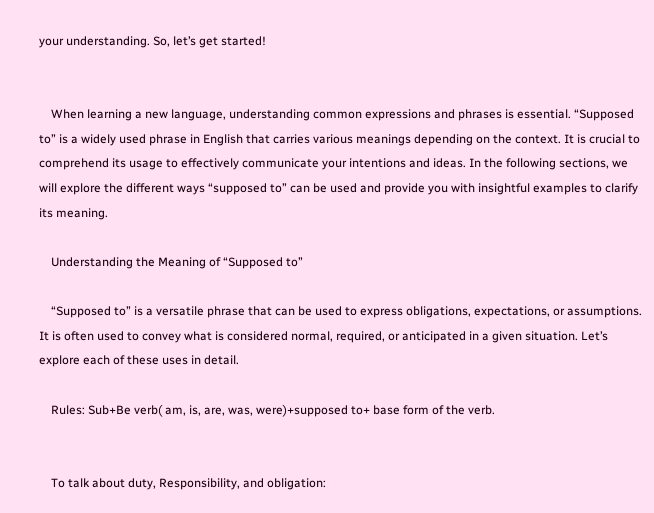your understanding. So, let’s get started!


    When learning a new language, understanding common expressions and phrases is essential. “Supposed to” is a widely used phrase in English that carries various meanings depending on the context. It is crucial to comprehend its usage to effectively communicate your intentions and ideas. In the following sections, we will explore the different ways “supposed to” can be used and provide you with insightful examples to clarify its meaning.

    Understanding the Meaning of “Supposed to”

    “Supposed to” is a versatile phrase that can be used to express obligations, expectations, or assumptions. It is often used to convey what is considered normal, required, or anticipated in a given situation. Let’s explore each of these uses in detail.

    Rules: Sub+Be verb( am, is, are, was, were)+supposed to+ base form of the verb.


    To talk about duty, Responsibility, and obligation: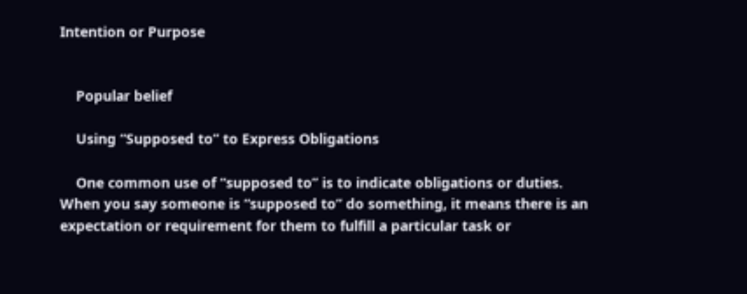Intention or Purpose


    Popular belief

    Using “Supposed to” to Express Obligations

    One common use of “supposed to” is to indicate obligations or duties. When you say someone is “supposed to” do something, it means there is an expectation or requirement for them to fulfill a particular task or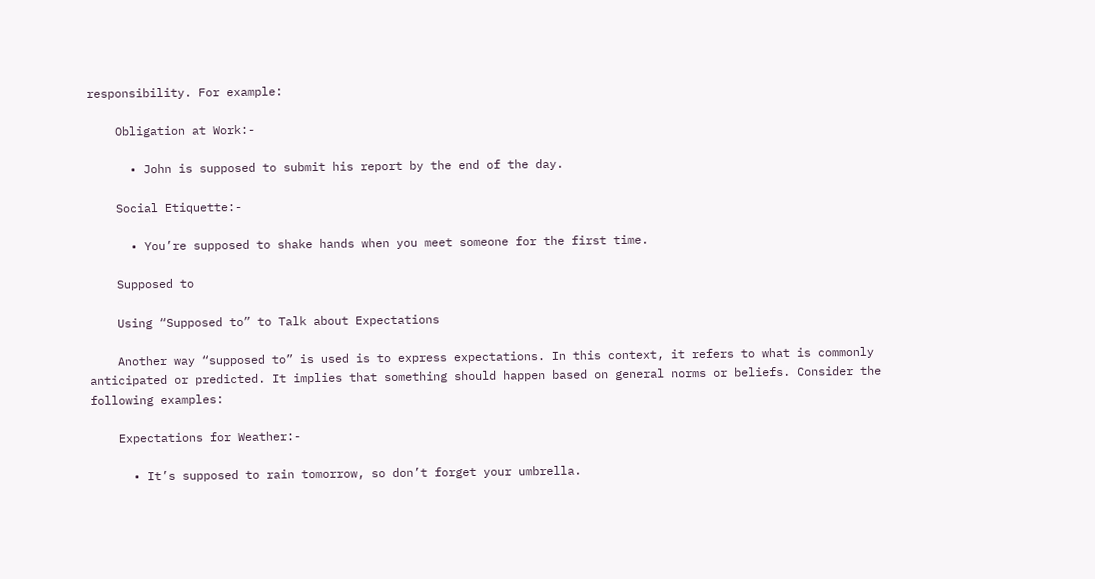responsibility. For example:

    Obligation at Work:-

      • John is supposed to submit his report by the end of the day.

    Social Etiquette:-

      • You’re supposed to shake hands when you meet someone for the first time.

    Supposed to

    Using “Supposed to” to Talk about Expectations

    Another way “supposed to” is used is to express expectations. In this context, it refers to what is commonly anticipated or predicted. It implies that something should happen based on general norms or beliefs. Consider the following examples:

    Expectations for Weather:-

      • It’s supposed to rain tomorrow, so don’t forget your umbrella.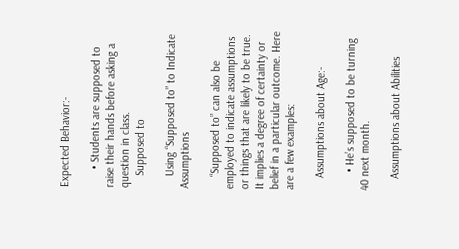Expected Behavior:-

      • Students are supposed to raise their hands before asking a question in class.
    Supposed to

    Using “Supposed to” to Indicate Assumptions

    “Supposed to” can also be employed to indicate assumptions or things that are likely to be true. It implies a degree of certainty or belief in a particular outcome. Here are a few examples:

    Assumptions about Age:-

      • He’s supposed to be turning 40 next month.

    Assumptions about Abilities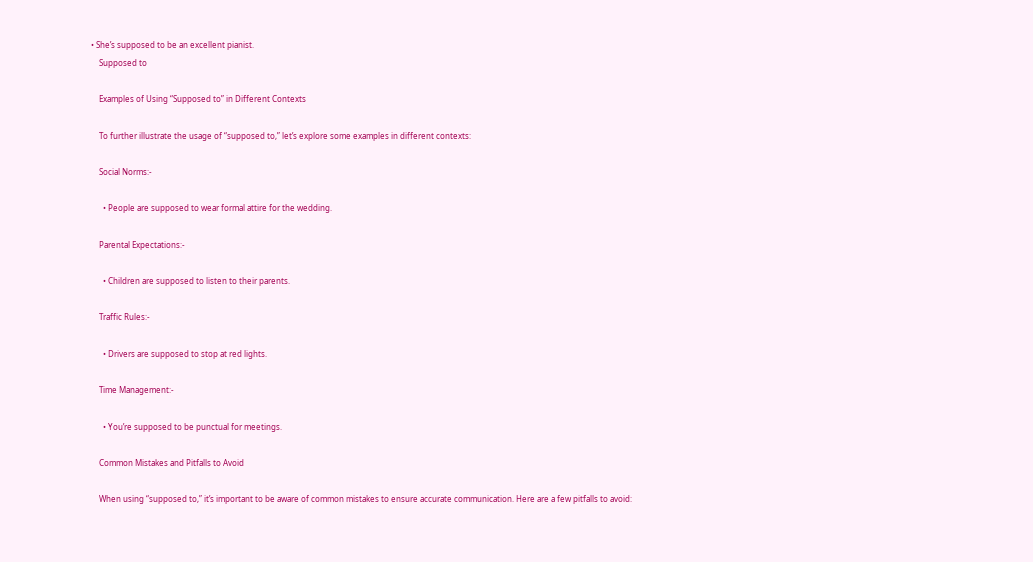• She’s supposed to be an excellent pianist.
    Supposed to

    Examples of Using “Supposed to” in Different Contexts

    To further illustrate the usage of “supposed to,” let’s explore some examples in different contexts:

    Social Norms:-

      • People are supposed to wear formal attire for the wedding.

    Parental Expectations:-

      • Children are supposed to listen to their parents.

    Traffic Rules:-

      • Drivers are supposed to stop at red lights.

    Time Management:-

      • You’re supposed to be punctual for meetings.

    Common Mistakes and Pitfalls to Avoid

    When using “supposed to,” it’s important to be aware of common mistakes to ensure accurate communication. Here are a few pitfalls to avoid: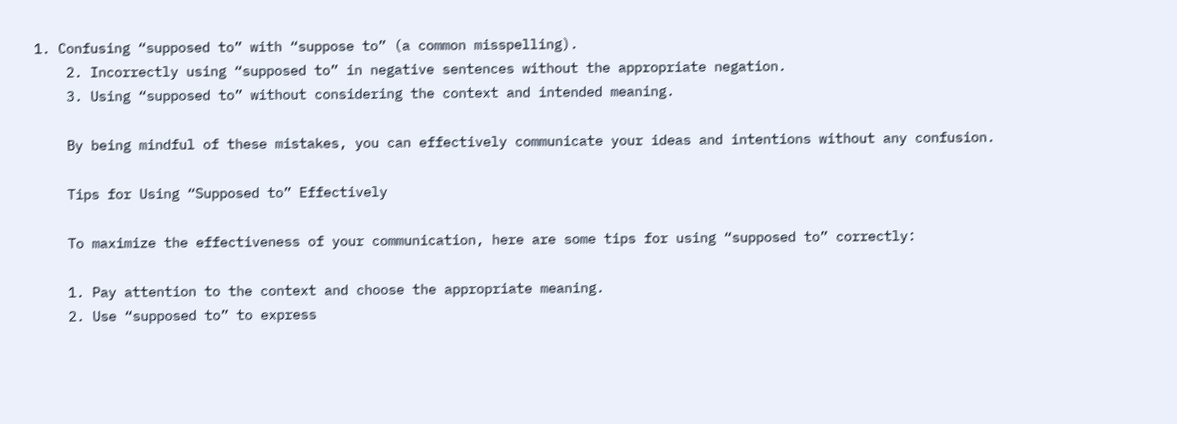1. Confusing “supposed to” with “suppose to” (a common misspelling).
    2. Incorrectly using “supposed to” in negative sentences without the appropriate negation.
    3. Using “supposed to” without considering the context and intended meaning.

    By being mindful of these mistakes, you can effectively communicate your ideas and intentions without any confusion.

    Tips for Using “Supposed to” Effectively

    To maximize the effectiveness of your communication, here are some tips for using “supposed to” correctly:

    1. Pay attention to the context and choose the appropriate meaning.
    2. Use “supposed to” to express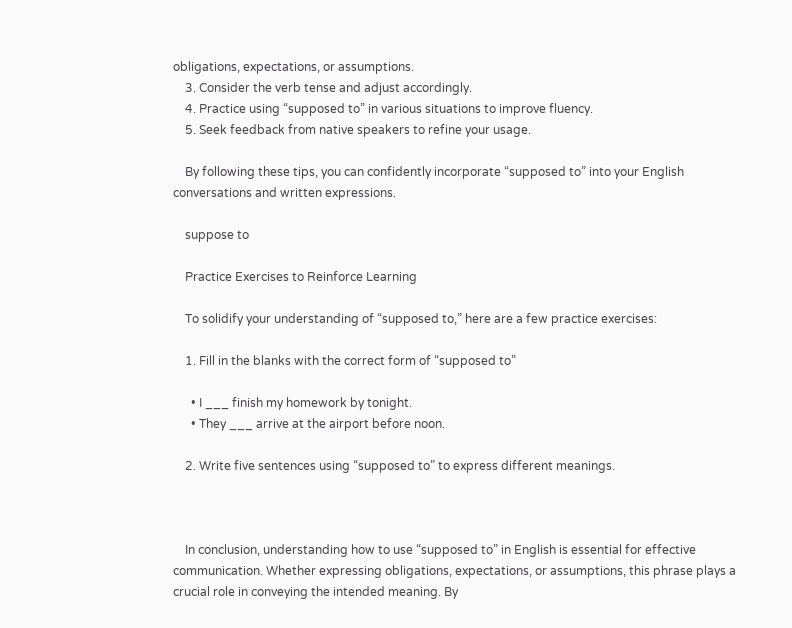obligations, expectations, or assumptions.
    3. Consider the verb tense and adjust accordingly.
    4. Practice using “supposed to” in various situations to improve fluency.
    5. Seek feedback from native speakers to refine your usage.

    By following these tips, you can confidently incorporate “supposed to” into your English conversations and written expressions.

    suppose to

    Practice Exercises to Reinforce Learning

    To solidify your understanding of “supposed to,” here are a few practice exercises:

    1. Fill in the blanks with the correct form of “supposed to”

      • I ___ finish my homework by tonight.
      • They ___ arrive at the airport before noon.

    2. Write five sentences using “supposed to” to express different meanings.



    In conclusion, understanding how to use “supposed to” in English is essential for effective communication. Whether expressing obligations, expectations, or assumptions, this phrase plays a crucial role in conveying the intended meaning. By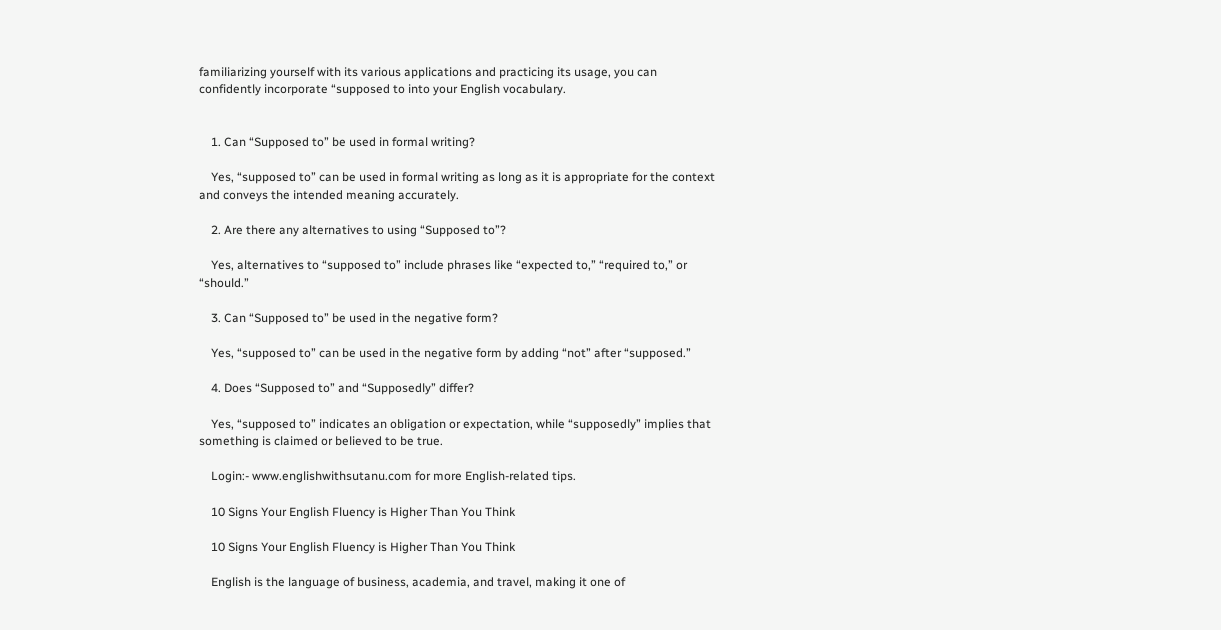familiarizing yourself with its various applications and practicing its usage, you can confidently incorporate “supposed to into your English vocabulary.


    1. Can “Supposed to” be used in formal writing?

    Yes, “supposed to” can be used in formal writing as long as it is appropriate for the context and conveys the intended meaning accurately.

    2. Are there any alternatives to using “Supposed to”?

    Yes, alternatives to “supposed to” include phrases like “expected to,” “required to,” or “should.”

    3. Can “Supposed to” be used in the negative form?

    Yes, “supposed to” can be used in the negative form by adding “not” after “supposed.”

    4. Does “Supposed to” and “Supposedly” differ?

    Yes, “supposed to” indicates an obligation or expectation, while “supposedly” implies that something is claimed or believed to be true.

    Login:- www.englishwithsutanu.com for more English-related tips.

    10 Signs Your English Fluency is Higher Than You Think

    10 Signs Your English Fluency is Higher Than You Think

    English is the language of business, academia, and travel, making it one of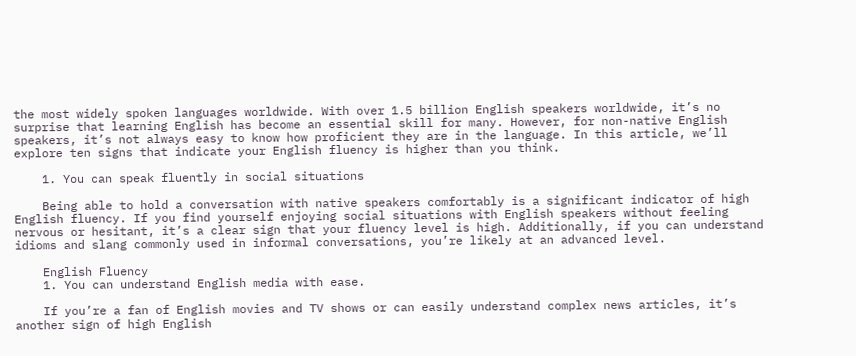the most widely spoken languages worldwide. With over 1.5 billion English speakers worldwide, it’s no surprise that learning English has become an essential skill for many. However, for non-native English speakers, it’s not always easy to know how proficient they are in the language. In this article, we’ll explore ten signs that indicate your English fluency is higher than you think.

    1. You can speak fluently in social situations

    Being able to hold a conversation with native speakers comfortably is a significant indicator of high English fluency. If you find yourself enjoying social situations with English speakers without feeling nervous or hesitant, it’s a clear sign that your fluency level is high. Additionally, if you can understand idioms and slang commonly used in informal conversations, you’re likely at an advanced level.

    English Fluency
    1. You can understand English media with ease.

    If you’re a fan of English movies and TV shows or can easily understand complex news articles, it’s another sign of high English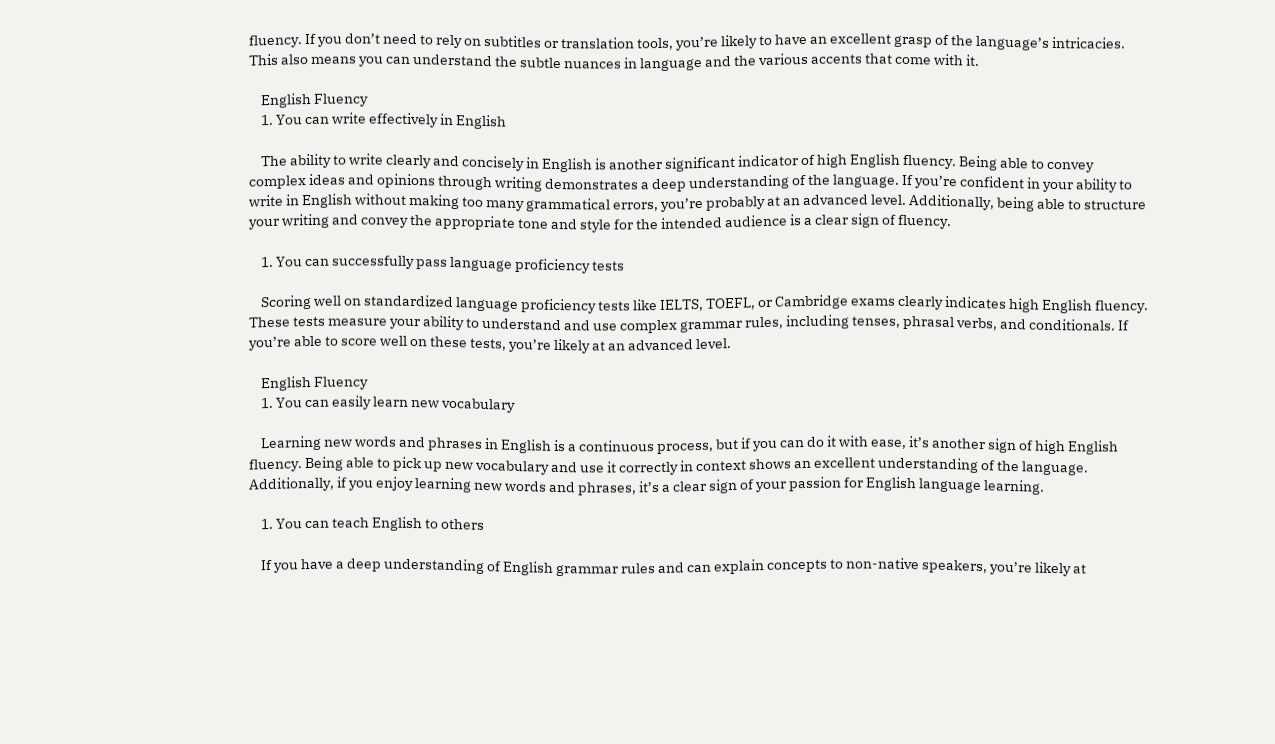fluency. If you don’t need to rely on subtitles or translation tools, you’re likely to have an excellent grasp of the language’s intricacies. This also means you can understand the subtle nuances in language and the various accents that come with it.

    English Fluency
    1. You can write effectively in English

    The ability to write clearly and concisely in English is another significant indicator of high English fluency. Being able to convey complex ideas and opinions through writing demonstrates a deep understanding of the language. If you’re confident in your ability to write in English without making too many grammatical errors, you’re probably at an advanced level. Additionally, being able to structure your writing and convey the appropriate tone and style for the intended audience is a clear sign of fluency.

    1. You can successfully pass language proficiency tests

    Scoring well on standardized language proficiency tests like IELTS, TOEFL, or Cambridge exams clearly indicates high English fluency. These tests measure your ability to understand and use complex grammar rules, including tenses, phrasal verbs, and conditionals. If you’re able to score well on these tests, you’re likely at an advanced level.

    English Fluency
    1. You can easily learn new vocabulary

    Learning new words and phrases in English is a continuous process, but if you can do it with ease, it’s another sign of high English fluency. Being able to pick up new vocabulary and use it correctly in context shows an excellent understanding of the language. Additionally, if you enjoy learning new words and phrases, it’s a clear sign of your passion for English language learning.

    1. You can teach English to others

    If you have a deep understanding of English grammar rules and can explain concepts to non-native speakers, you’re likely at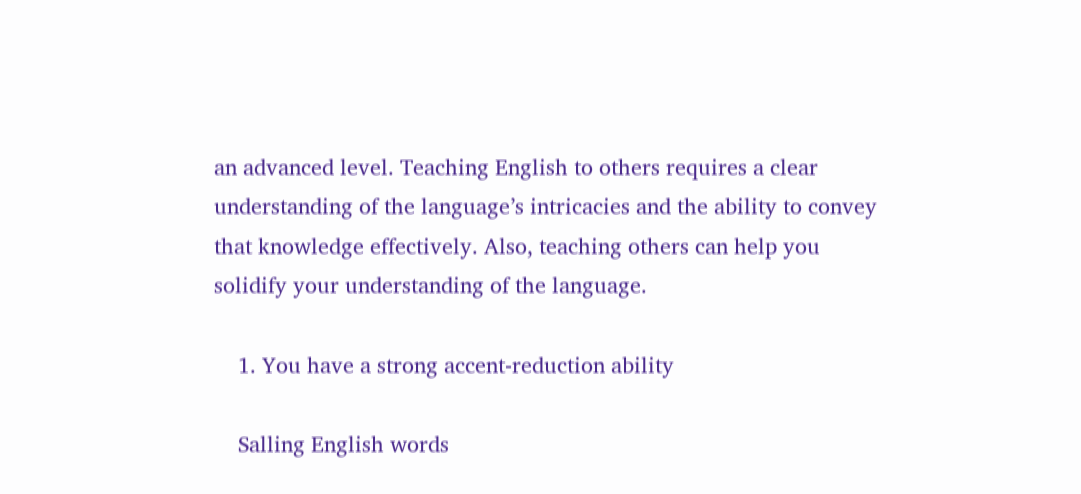an advanced level. Teaching English to others requires a clear understanding of the language’s intricacies and the ability to convey that knowledge effectively. Also, teaching others can help you solidify your understanding of the language.

    1. You have a strong accent-reduction ability

    Salling English words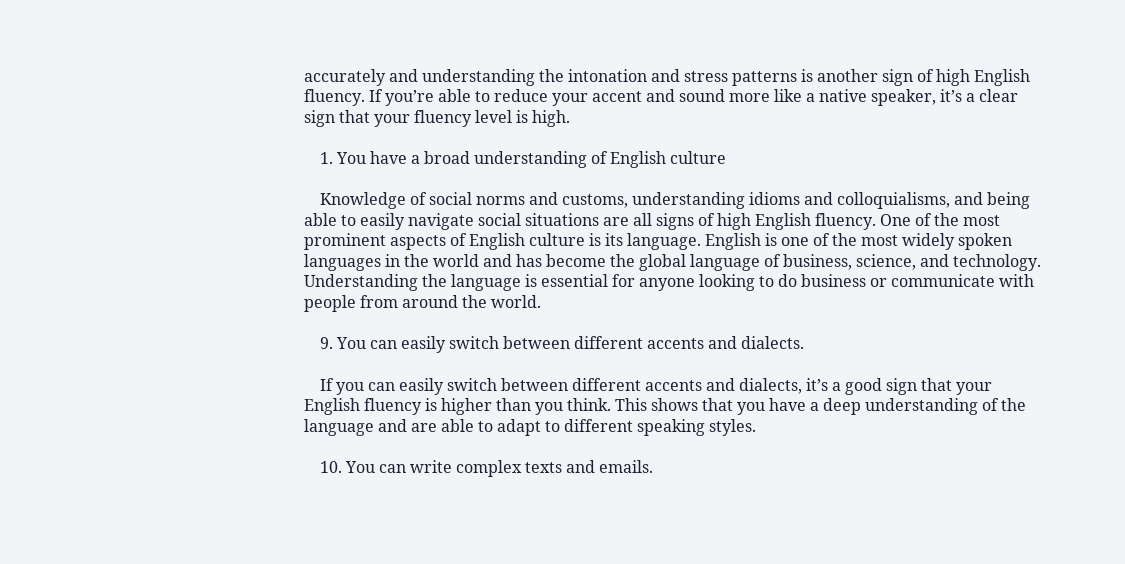accurately and understanding the intonation and stress patterns is another sign of high English fluency. If you’re able to reduce your accent and sound more like a native speaker, it’s a clear sign that your fluency level is high.

    1. You have a broad understanding of English culture

    Knowledge of social norms and customs, understanding idioms and colloquialisms, and being able to easily navigate social situations are all signs of high English fluency. One of the most prominent aspects of English culture is its language. English is one of the most widely spoken languages in the world and has become the global language of business, science, and technology. Understanding the language is essential for anyone looking to do business or communicate with people from around the world.

    9. You can easily switch between different accents and dialects.

    If you can easily switch between different accents and dialects, it’s a good sign that your English fluency is higher than you think. This shows that you have a deep understanding of the language and are able to adapt to different speaking styles.

    10. You can write complex texts and emails.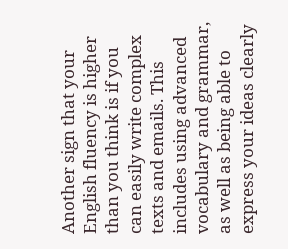Another sign that your English fluency is higher than you think is if you can easily write complex texts and emails. This includes using advanced vocabulary and grammar, as well as being able to express your ideas clearly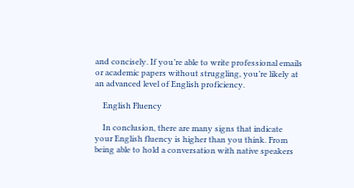and concisely. If you’re able to write professional emails or academic papers without struggling, you’re likely at an advanced level of English proficiency.

    English Fluency

    In conclusion, there are many signs that indicate your English fluency is higher than you think. From being able to hold a conversation with native speakers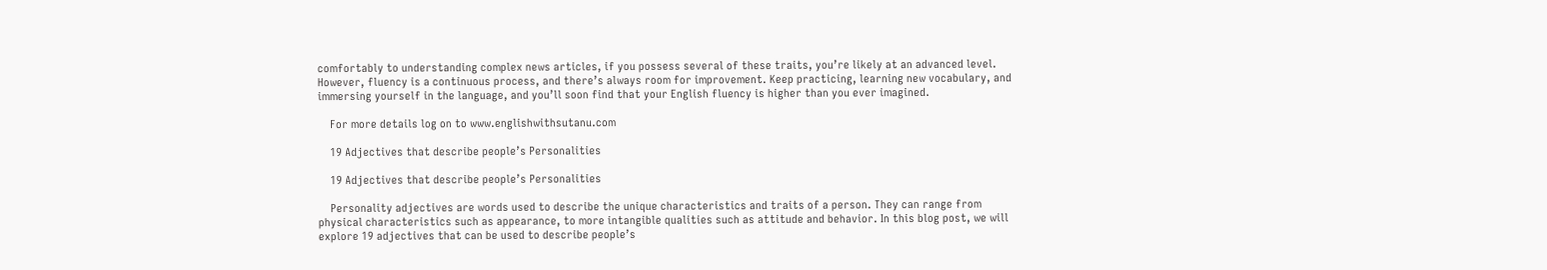comfortably to understanding complex news articles, if you possess several of these traits, you’re likely at an advanced level. However, fluency is a continuous process, and there’s always room for improvement. Keep practicing, learning new vocabulary, and immersing yourself in the language, and you’ll soon find that your English fluency is higher than you ever imagined.

    For more details log on to www.englishwithsutanu.com

    19 Adjectives that describe people’s Personalities

    19 Adjectives that describe people’s Personalities

    Personality adjectives are words used to describe the unique characteristics and traits of a person. They can range from physical characteristics such as appearance, to more intangible qualities such as attitude and behavior. In this blog post, we will explore 19 adjectives that can be used to describe people’s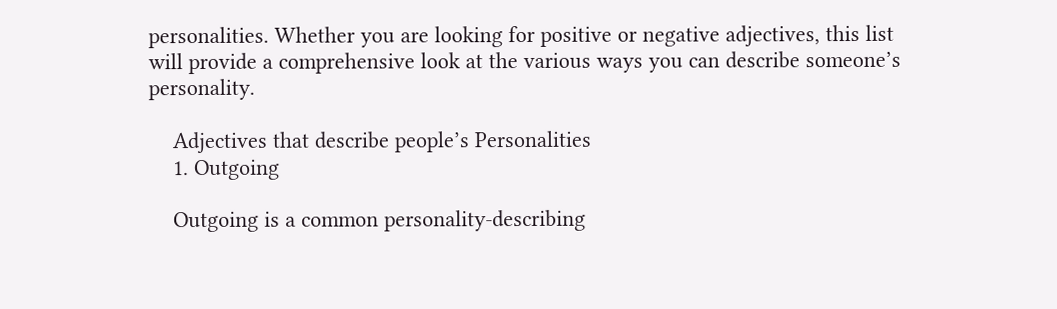personalities. Whether you are looking for positive or negative adjectives, this list will provide a comprehensive look at the various ways you can describe someone’s personality.

    Adjectives that describe people’s Personalities
    1. Outgoing

    Outgoing is a common personality-describing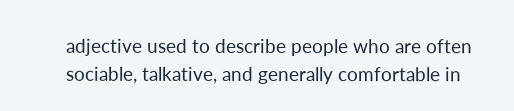adjective used to describe people who are often sociable, talkative, and generally comfortable in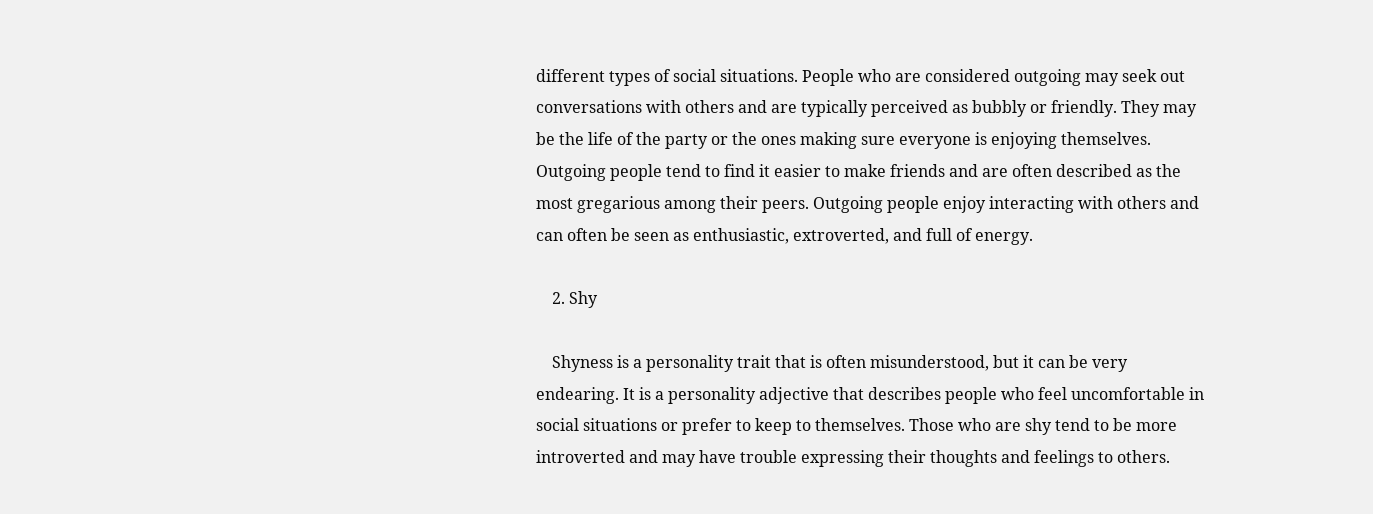different types of social situations. People who are considered outgoing may seek out conversations with others and are typically perceived as bubbly or friendly. They may be the life of the party or the ones making sure everyone is enjoying themselves. Outgoing people tend to find it easier to make friends and are often described as the most gregarious among their peers. Outgoing people enjoy interacting with others and can often be seen as enthusiastic, extroverted, and full of energy.

    2. Shy

    Shyness is a personality trait that is often misunderstood, but it can be very endearing. It is a personality adjective that describes people who feel uncomfortable in social situations or prefer to keep to themselves. Those who are shy tend to be more introverted and may have trouble expressing their thoughts and feelings to others.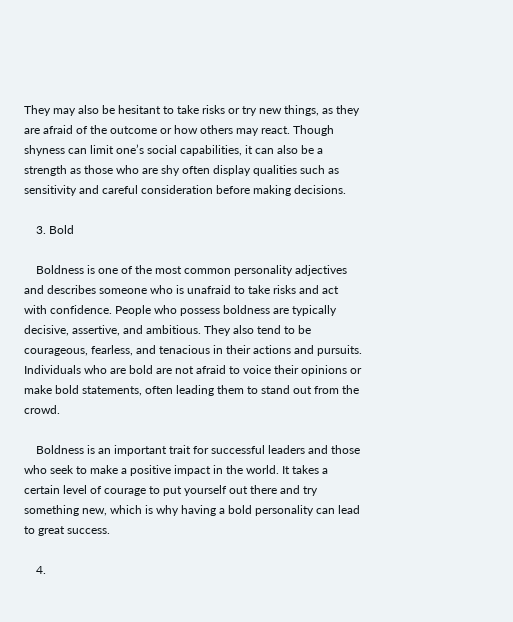They may also be hesitant to take risks or try new things, as they are afraid of the outcome or how others may react. Though shyness can limit one’s social capabilities, it can also be a strength as those who are shy often display qualities such as sensitivity and careful consideration before making decisions.

    3. Bold

    Boldness is one of the most common personality adjectives and describes someone who is unafraid to take risks and act with confidence. People who possess boldness are typically decisive, assertive, and ambitious. They also tend to be courageous, fearless, and tenacious in their actions and pursuits. Individuals who are bold are not afraid to voice their opinions or make bold statements, often leading them to stand out from the crowd.

    Boldness is an important trait for successful leaders and those who seek to make a positive impact in the world. It takes a certain level of courage to put yourself out there and try something new, which is why having a bold personality can lead to great success.

    4.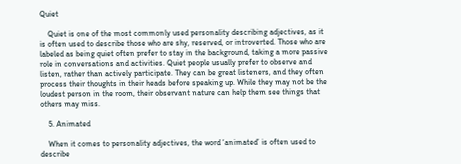Quiet

    Quiet is one of the most commonly used personality describing adjectives, as it is often used to describe those who are shy, reserved, or introverted. Those who are labeled as being quiet often prefer to stay in the background, taking a more passive role in conversations and activities. Quiet people usually prefer to observe and listen, rather than actively participate. They can be great listeners, and they often process their thoughts in their heads before speaking up. While they may not be the loudest person in the room, their observant nature can help them see things that others may miss.

    5. Animated

    When it comes to personality adjectives, the word ‘animated’ is often used to describe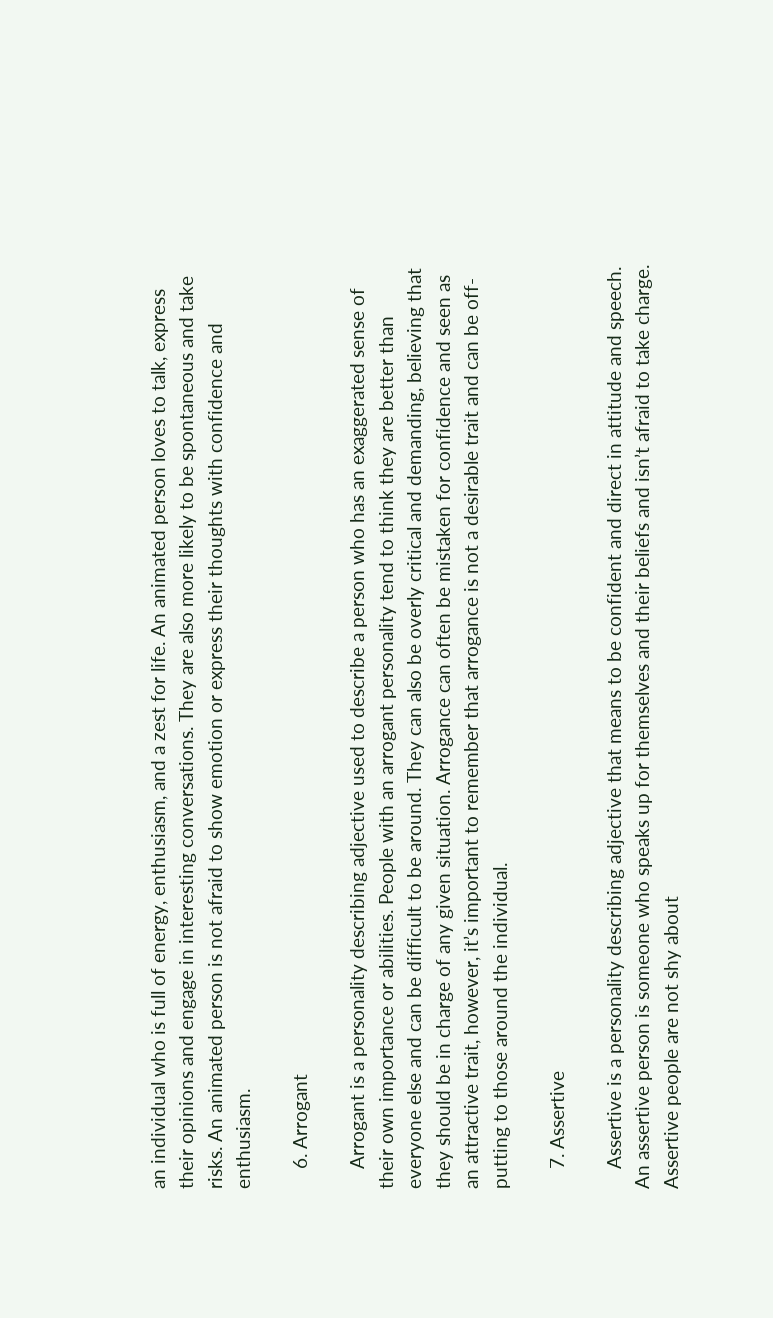an individual who is full of energy, enthusiasm, and a zest for life. An animated person loves to talk, express their opinions and engage in interesting conversations. They are also more likely to be spontaneous and take risks. An animated person is not afraid to show emotion or express their thoughts with confidence and enthusiasm.

    6. Arrogant

    Arrogant is a personality describing adjective used to describe a person who has an exaggerated sense of their own importance or abilities. People with an arrogant personality tend to think they are better than everyone else and can be difficult to be around. They can also be overly critical and demanding, believing that they should be in charge of any given situation. Arrogance can often be mistaken for confidence and seen as an attractive trait, however, it’s important to remember that arrogance is not a desirable trait and can be off-putting to those around the individual.

    7. Assertive

    Assertive is a personality describing adjective that means to be confident and direct in attitude and speech. An assertive person is someone who speaks up for themselves and their beliefs and isn’t afraid to take charge. Assertive people are not shy about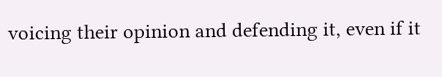voicing their opinion and defending it, even if it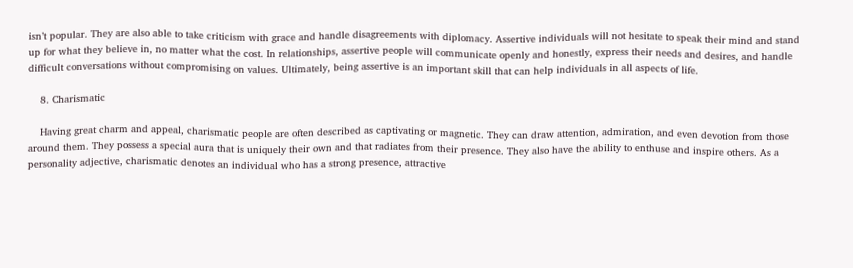isn’t popular. They are also able to take criticism with grace and handle disagreements with diplomacy. Assertive individuals will not hesitate to speak their mind and stand up for what they believe in, no matter what the cost. In relationships, assertive people will communicate openly and honestly, express their needs and desires, and handle difficult conversations without compromising on values. Ultimately, being assertive is an important skill that can help individuals in all aspects of life.

    8. Charismatic

    Having great charm and appeal, charismatic people are often described as captivating or magnetic. They can draw attention, admiration, and even devotion from those around them. They possess a special aura that is uniquely their own and that radiates from their presence. They also have the ability to enthuse and inspire others. As a personality adjective, charismatic denotes an individual who has a strong presence, attractive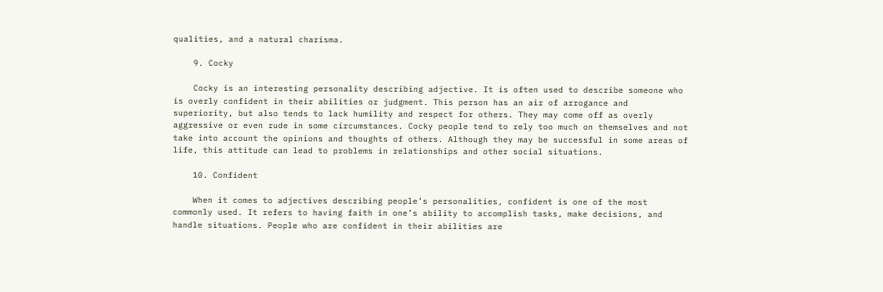qualities, and a natural charisma.

    9. Cocky

    Cocky is an interesting personality describing adjective. It is often used to describe someone who is overly confident in their abilities or judgment. This person has an air of arrogance and superiority, but also tends to lack humility and respect for others. They may come off as overly aggressive or even rude in some circumstances. Cocky people tend to rely too much on themselves and not take into account the opinions and thoughts of others. Although they may be successful in some areas of life, this attitude can lead to problems in relationships and other social situations.

    10. Confident

    When it comes to adjectives describing people’s personalities, confident is one of the most commonly used. It refers to having faith in one’s ability to accomplish tasks, make decisions, and handle situations. People who are confident in their abilities are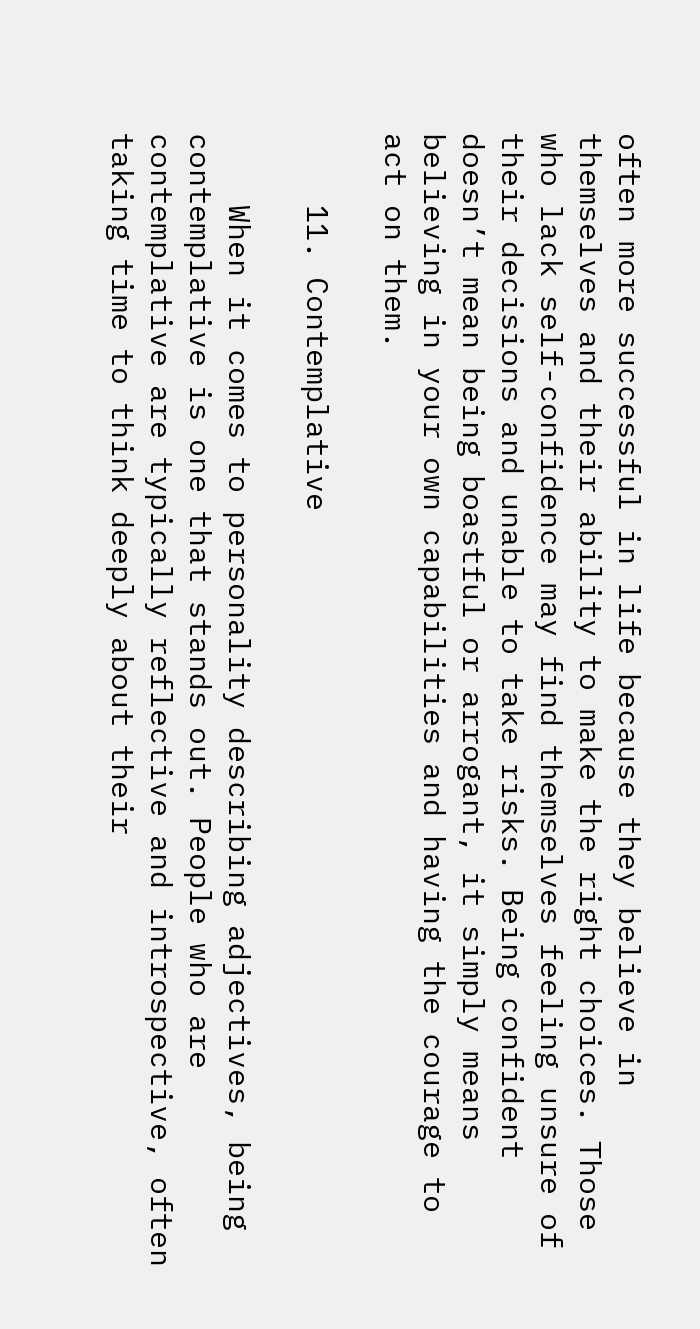often more successful in life because they believe in themselves and their ability to make the right choices. Those who lack self-confidence may find themselves feeling unsure of their decisions and unable to take risks. Being confident doesn’t mean being boastful or arrogant, it simply means believing in your own capabilities and having the courage to act on them.

    11. Contemplative

    When it comes to personality describing adjectives, being contemplative is one that stands out. People who are contemplative are typically reflective and introspective, often taking time to think deeply about their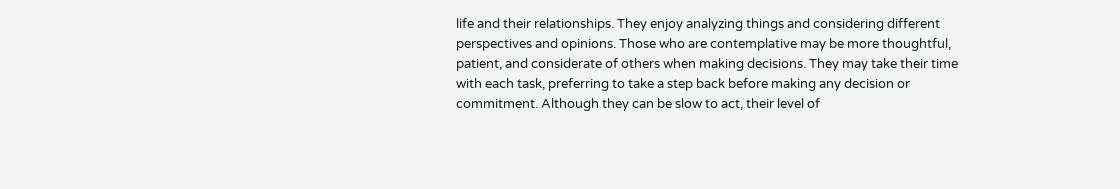life and their relationships. They enjoy analyzing things and considering different perspectives and opinions. Those who are contemplative may be more thoughtful, patient, and considerate of others when making decisions. They may take their time with each task, preferring to take a step back before making any decision or commitment. Although they can be slow to act, their level of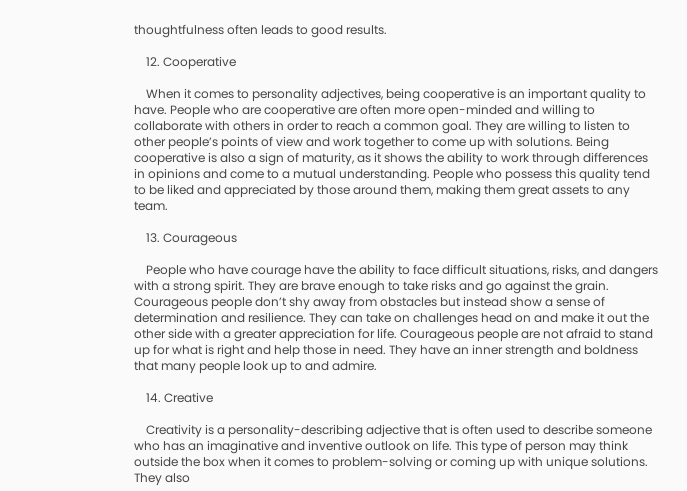thoughtfulness often leads to good results.

    12. Cooperative

    When it comes to personality adjectives, being cooperative is an important quality to have. People who are cooperative are often more open-minded and willing to collaborate with others in order to reach a common goal. They are willing to listen to other people’s points of view and work together to come up with solutions. Being cooperative is also a sign of maturity, as it shows the ability to work through differences in opinions and come to a mutual understanding. People who possess this quality tend to be liked and appreciated by those around them, making them great assets to any team.

    13. Courageous

    People who have courage have the ability to face difficult situations, risks, and dangers with a strong spirit. They are brave enough to take risks and go against the grain. Courageous people don’t shy away from obstacles but instead show a sense of determination and resilience. They can take on challenges head on and make it out the other side with a greater appreciation for life. Courageous people are not afraid to stand up for what is right and help those in need. They have an inner strength and boldness that many people look up to and admire.

    14. Creative

    Creativity is a personality-describing adjective that is often used to describe someone who has an imaginative and inventive outlook on life. This type of person may think outside the box when it comes to problem-solving or coming up with unique solutions. They also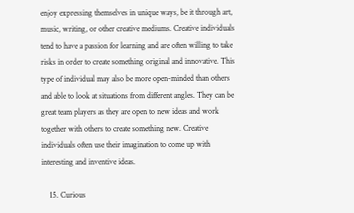enjoy expressing themselves in unique ways, be it through art, music, writing, or other creative mediums. Creative individuals tend to have a passion for learning and are often willing to take risks in order to create something original and innovative. This type of individual may also be more open-minded than others and able to look at situations from different angles. They can be great team players as they are open to new ideas and work together with others to create something new. Creative individuals often use their imagination to come up with interesting and inventive ideas.

    15. Curious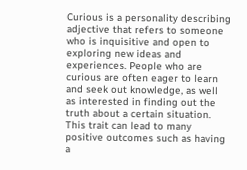Curious is a personality describing adjective that refers to someone who is inquisitive and open to exploring new ideas and experiences. People who are curious are often eager to learn and seek out knowledge, as well as interested in finding out the truth about a certain situation. This trait can lead to many positive outcomes such as having a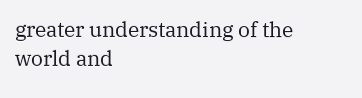greater understanding of the world and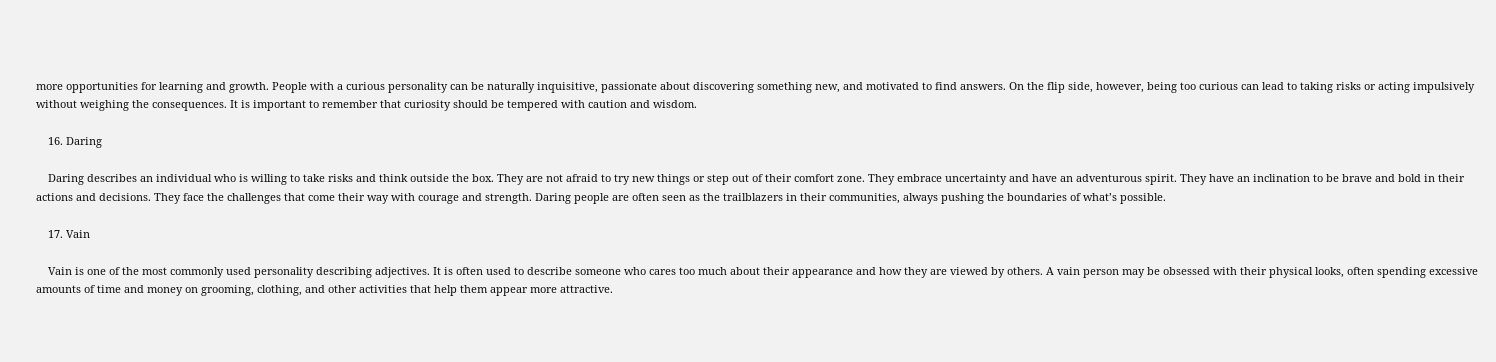more opportunities for learning and growth. People with a curious personality can be naturally inquisitive, passionate about discovering something new, and motivated to find answers. On the flip side, however, being too curious can lead to taking risks or acting impulsively without weighing the consequences. It is important to remember that curiosity should be tempered with caution and wisdom.

    16. Daring

    Daring describes an individual who is willing to take risks and think outside the box. They are not afraid to try new things or step out of their comfort zone. They embrace uncertainty and have an adventurous spirit. They have an inclination to be brave and bold in their actions and decisions. They face the challenges that come their way with courage and strength. Daring people are often seen as the trailblazers in their communities, always pushing the boundaries of what’s possible.

    17. Vain

    Vain is one of the most commonly used personality describing adjectives. It is often used to describe someone who cares too much about their appearance and how they are viewed by others. A vain person may be obsessed with their physical looks, often spending excessive amounts of time and money on grooming, clothing, and other activities that help them appear more attractive.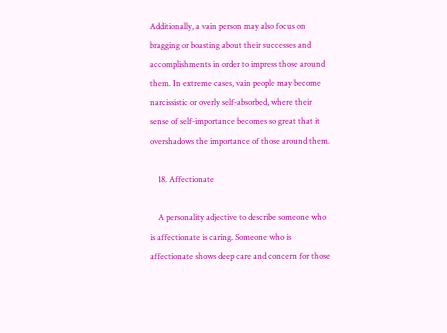Additionally, a vain person may also focus on bragging or boasting about their successes and accomplishments in order to impress those around them. In extreme cases, vain people may become narcissistic or overly self-absorbed, where their sense of self-importance becomes so great that it overshadows the importance of those around them.

    18. Affectionate

    A personality adjective to describe someone who is affectionate is caring. Someone who is affectionate shows deep care and concern for those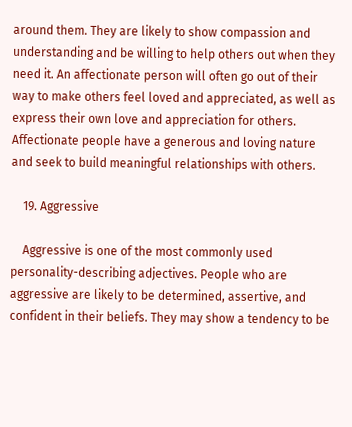around them. They are likely to show compassion and understanding and be willing to help others out when they need it. An affectionate person will often go out of their way to make others feel loved and appreciated, as well as express their own love and appreciation for others. Affectionate people have a generous and loving nature and seek to build meaningful relationships with others.

    19. Aggressive

    Aggressive is one of the most commonly used personality-describing adjectives. People who are aggressive are likely to be determined, assertive, and confident in their beliefs. They may show a tendency to be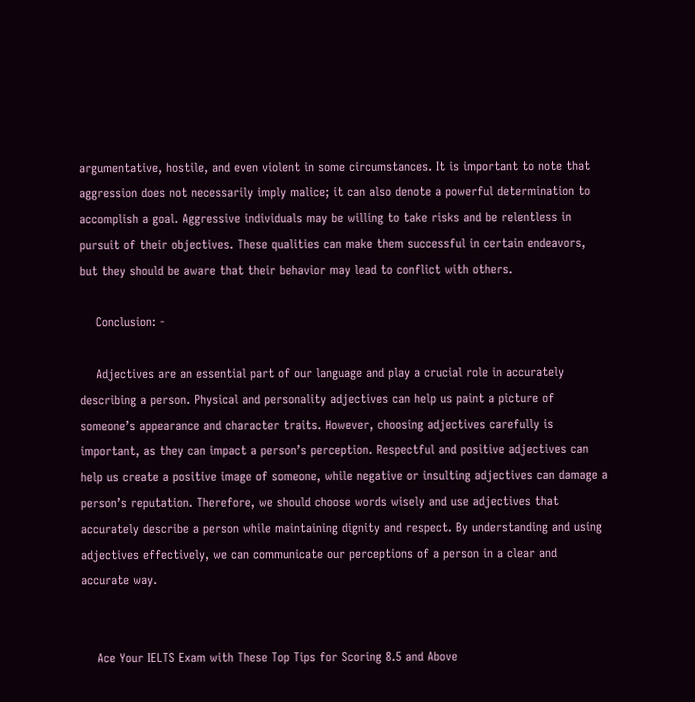argumentative, hostile, and even violent in some circumstances. It is important to note that aggression does not necessarily imply malice; it can also denote a powerful determination to accomplish a goal. Aggressive individuals may be willing to take risks and be relentless in pursuit of their objectives. These qualities can make them successful in certain endeavors, but they should be aware that their behavior may lead to conflict with others.

    Conclusion: -

    Adjectives are an essential part of our language and play a crucial role in accurately describing a person. Physical and personality adjectives can help us paint a picture of someone’s appearance and character traits. However, choosing adjectives carefully is important, as they can impact a person’s perception. Respectful and positive adjectives can help us create a positive image of someone, while negative or insulting adjectives can damage a person’s reputation. Therefore, we should choose words wisely and use adjectives that accurately describe a person while maintaining dignity and respect. By understanding and using adjectives effectively, we can communicate our perceptions of a person in a clear and accurate way.


    Ace Your IELTS Exam with These Top Tips for Scoring 8.5 and Above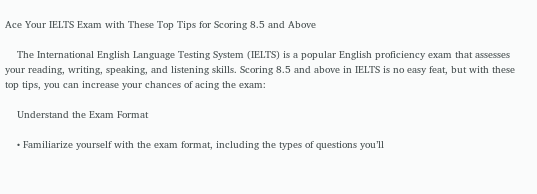Ace Your IELTS Exam with These Top Tips for Scoring 8.5 and Above

    The International English Language Testing System (IELTS) is a popular English proficiency exam that assesses your reading, writing, speaking, and listening skills. Scoring 8.5 and above in IELTS is no easy feat, but with these top tips, you can increase your chances of acing the exam:

    Understand the Exam Format

    • Familiarize yourself with the exam format, including the types of questions you’ll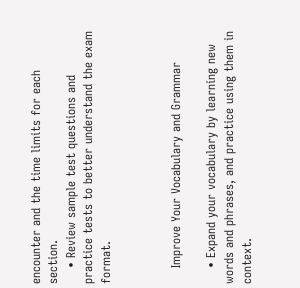encounter and the time limits for each section.
    • Review sample test questions and practice tests to better understand the exam format.



    Improve Your Vocabulary and Grammar

    • Expand your vocabulary by learning new words and phrases, and practice using them in context.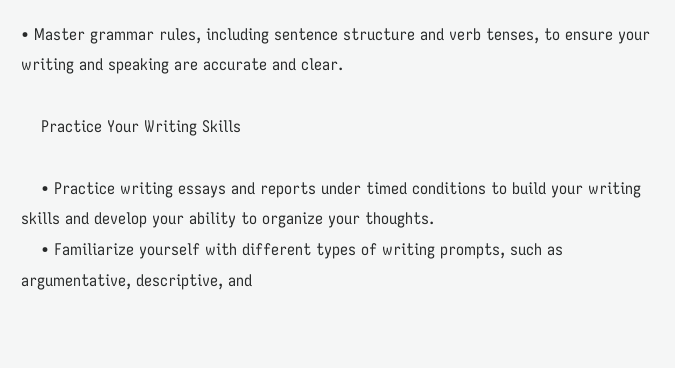• Master grammar rules, including sentence structure and verb tenses, to ensure your writing and speaking are accurate and clear.

    Practice Your Writing Skills

    • Practice writing essays and reports under timed conditions to build your writing skills and develop your ability to organize your thoughts.
    • Familiarize yourself with different types of writing prompts, such as argumentative, descriptive, and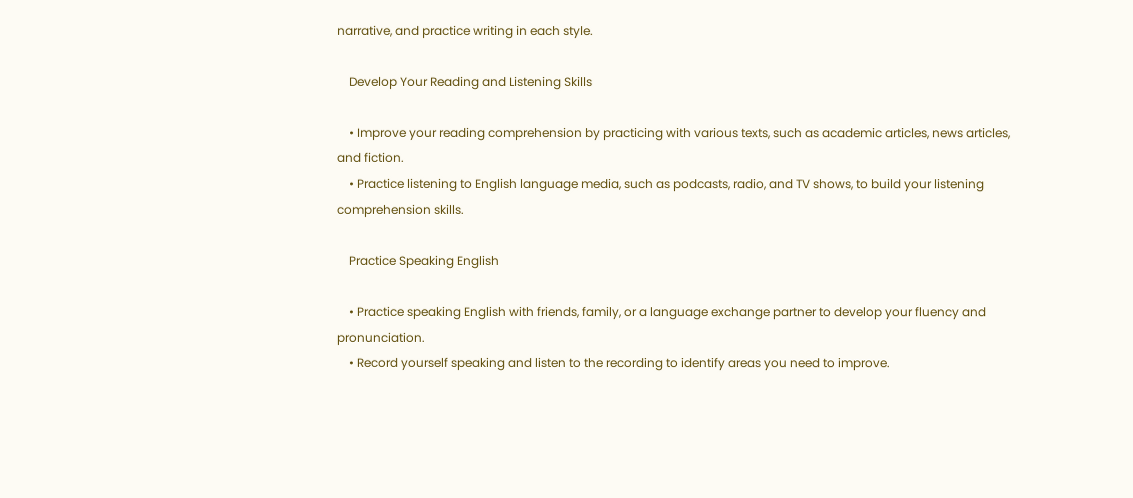narrative, and practice writing in each style.

    Develop Your Reading and Listening Skills

    • Improve your reading comprehension by practicing with various texts, such as academic articles, news articles, and fiction.
    • Practice listening to English language media, such as podcasts, radio, and TV shows, to build your listening comprehension skills.

    Practice Speaking English

    • Practice speaking English with friends, family, or a language exchange partner to develop your fluency and pronunciation.
    • Record yourself speaking and listen to the recording to identify areas you need to improve.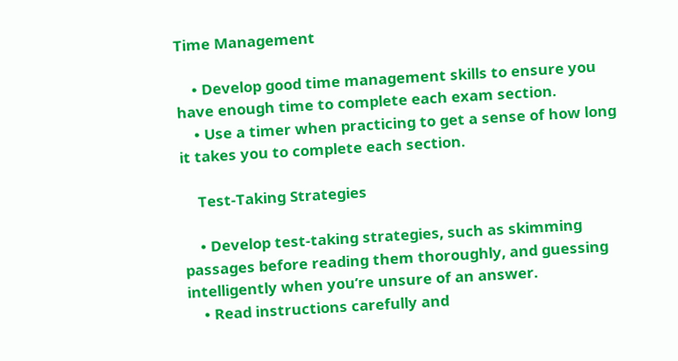Time Management

    • Develop good time management skills to ensure you have enough time to complete each exam section.
    • Use a timer when practicing to get a sense of how long it takes you to complete each section.

    Test-Taking Strategies

    • Develop test-taking strategies, such as skimming passages before reading them thoroughly, and guessing intelligently when you’re unsure of an answer.
    • Read instructions carefully and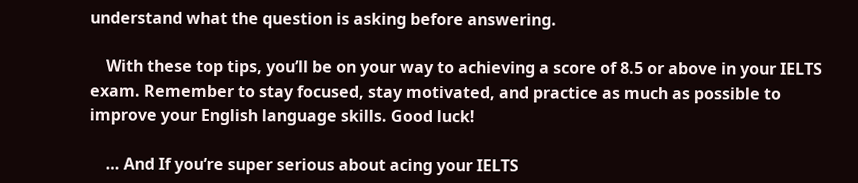understand what the question is asking before answering.

    With these top tips, you’ll be on your way to achieving a score of 8.5 or above in your IELTS exam. Remember to stay focused, stay motivated, and practice as much as possible to improve your English language skills. Good luck!

    … And If you’re super serious about acing your IELTS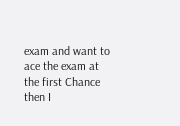exam and want to ace the exam at the first Chance then I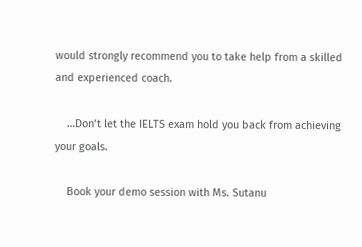would strongly recommend you to take help from a skilled and experienced coach.

    …Don’t let the IELTS exam hold you back from achieving your goals.

    Book your demo session with Ms. Sutanu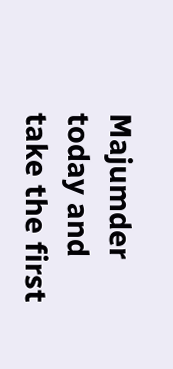Majumder today and take the first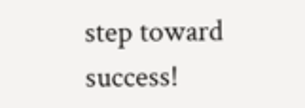step toward success!